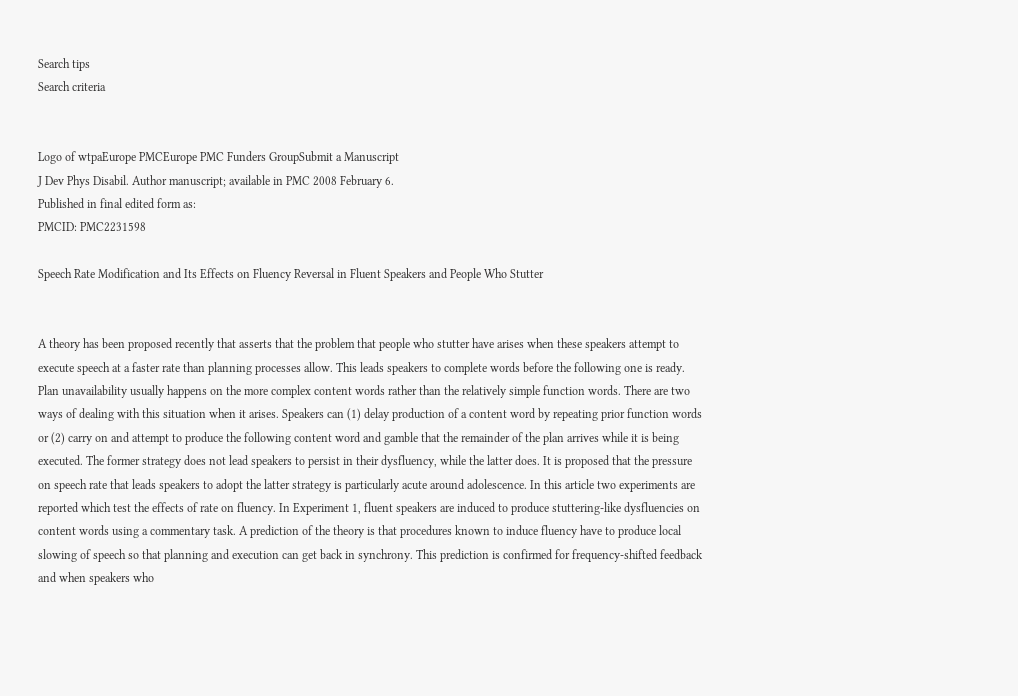Search tips
Search criteria


Logo of wtpaEurope PMCEurope PMC Funders GroupSubmit a Manuscript
J Dev Phys Disabil. Author manuscript; available in PMC 2008 February 6.
Published in final edited form as:
PMCID: PMC2231598

Speech Rate Modification and Its Effects on Fluency Reversal in Fluent Speakers and People Who Stutter


A theory has been proposed recently that asserts that the problem that people who stutter have arises when these speakers attempt to execute speech at a faster rate than planning processes allow. This leads speakers to complete words before the following one is ready. Plan unavailability usually happens on the more complex content words rather than the relatively simple function words. There are two ways of dealing with this situation when it arises. Speakers can (1) delay production of a content word by repeating prior function words or (2) carry on and attempt to produce the following content word and gamble that the remainder of the plan arrives while it is being executed. The former strategy does not lead speakers to persist in their dysfluency, while the latter does. It is proposed that the pressure on speech rate that leads speakers to adopt the latter strategy is particularly acute around adolescence. In this article two experiments are reported which test the effects of rate on fluency. In Experiment 1, fluent speakers are induced to produce stuttering-like dysfluencies on content words using a commentary task. A prediction of the theory is that procedures known to induce fluency have to produce local slowing of speech so that planning and execution can get back in synchrony. This prediction is confirmed for frequency-shifted feedback and when speakers who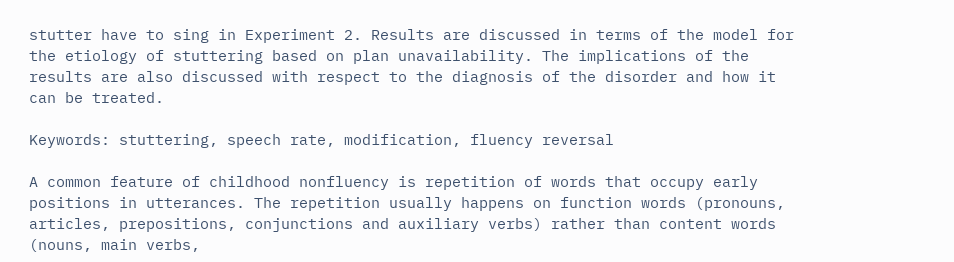stutter have to sing in Experiment 2. Results are discussed in terms of the model for the etiology of stuttering based on plan unavailability. The implications of the results are also discussed with respect to the diagnosis of the disorder and how it can be treated.

Keywords: stuttering, speech rate, modification, fluency reversal

A common feature of childhood nonfluency is repetition of words that occupy early positions in utterances. The repetition usually happens on function words (pronouns, articles, prepositions, conjunctions and auxiliary verbs) rather than content words (nouns, main verbs,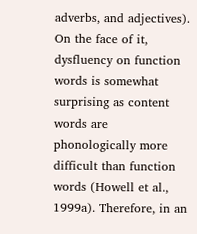adverbs, and adjectives). On the face of it, dysfluency on function words is somewhat surprising as content words are phonologically more difficult than function words (Howell et al., 1999a). Therefore, in an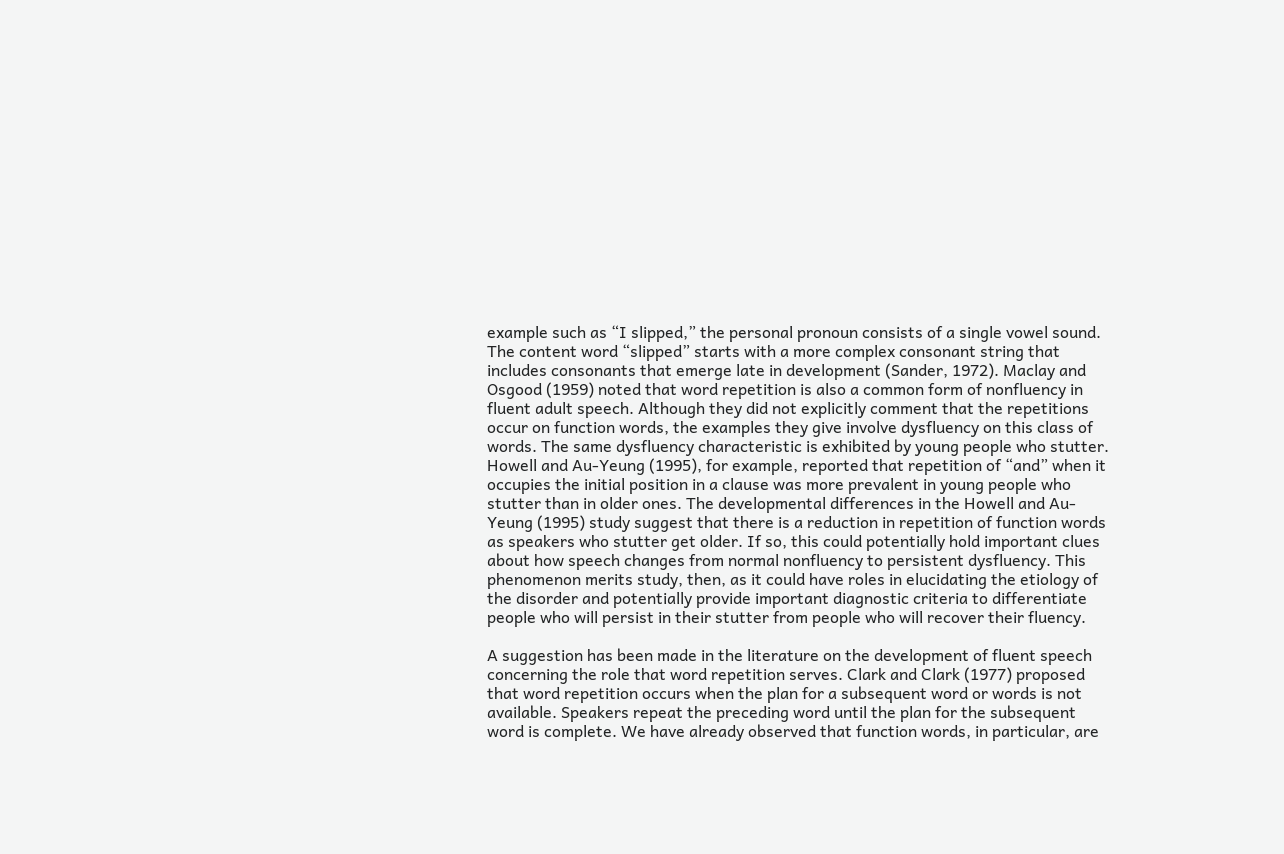example such as “I slipped,” the personal pronoun consists of a single vowel sound. The content word “slipped” starts with a more complex consonant string that includes consonants that emerge late in development (Sander, 1972). Maclay and Osgood (1959) noted that word repetition is also a common form of nonfluency in fluent adult speech. Although they did not explicitly comment that the repetitions occur on function words, the examples they give involve dysfluency on this class of words. The same dysfluency characteristic is exhibited by young people who stutter. Howell and Au-Yeung (1995), for example, reported that repetition of “and” when it occupies the initial position in a clause was more prevalent in young people who stutter than in older ones. The developmental differences in the Howell and Au-Yeung (1995) study suggest that there is a reduction in repetition of function words as speakers who stutter get older. If so, this could potentially hold important clues about how speech changes from normal nonfluency to persistent dysfluency. This phenomenon merits study, then, as it could have roles in elucidating the etiology of the disorder and potentially provide important diagnostic criteria to differentiate people who will persist in their stutter from people who will recover their fluency.

A suggestion has been made in the literature on the development of fluent speech concerning the role that word repetition serves. Clark and Clark (1977) proposed that word repetition occurs when the plan for a subsequent word or words is not available. Speakers repeat the preceding word until the plan for the subsequent word is complete. We have already observed that function words, in particular, are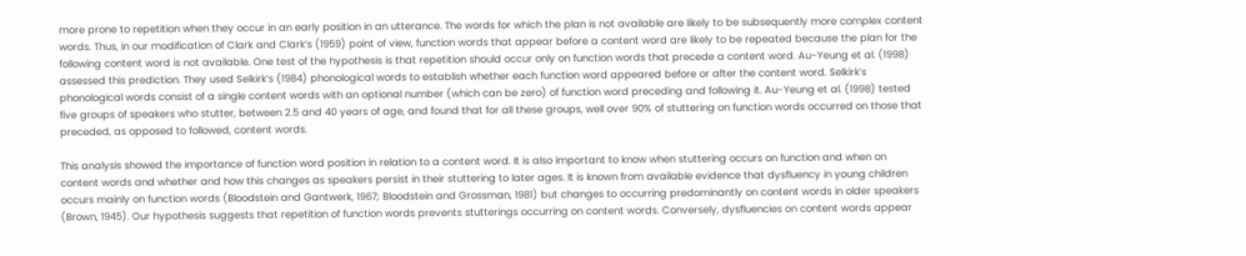more prone to repetition when they occur in an early position in an utterance. The words for which the plan is not available are likely to be subsequently more complex content words. Thus, in our modification of Clark and Clark’s (1959) point of view, function words that appear before a content word are likely to be repeated because the plan for the following content word is not available. One test of the hypothesis is that repetition should occur only on function words that precede a content word. Au-Yeung et al. (1998) assessed this prediction. They used Selkirk’s (1984) phonological words to establish whether each function word appeared before or after the content word. Selkirk’s phonological words consist of a single content words with an optional number (which can be zero) of function word preceding and following it. Au-Yeung et al. (1998) tested five groups of speakers who stutter, between 2.5 and 40 years of age, and found that for all these groups, well over 90% of stuttering on function words occurred on those that preceded, as opposed to followed, content words.

This analysis showed the importance of function word position in relation to a content word. It is also important to know when stuttering occurs on function and when on content words and whether and how this changes as speakers persist in their stuttering to later ages. It is known from available evidence that dysfluency in young children occurs mainly on function words (Bloodstein and Gantwerk, 1967; Bloodstein and Grossman, 1981) but changes to occurring predominantly on content words in older speakers (Brown, 1945). Our hypothesis suggests that repetition of function words prevents stutterings occurring on content words. Conversely, dysfluencies on content words appear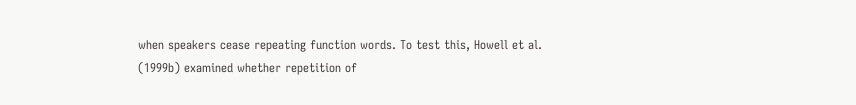when speakers cease repeating function words. To test this, Howell et al. (1999b) examined whether repetition of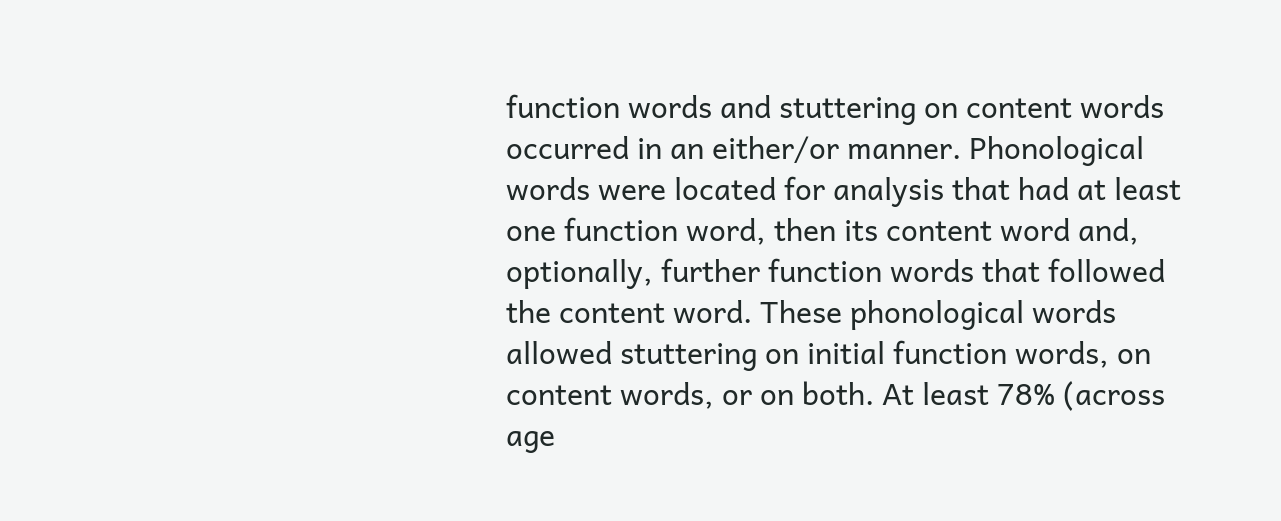function words and stuttering on content words occurred in an either/or manner. Phonological words were located for analysis that had at least one function word, then its content word and, optionally, further function words that followed the content word. These phonological words allowed stuttering on initial function words, on content words, or on both. At least 78% (across age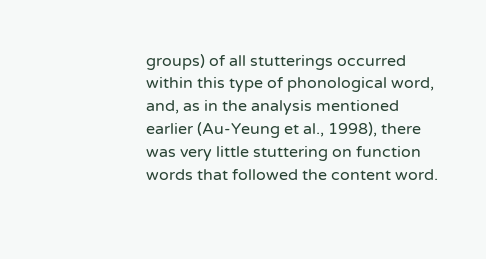groups) of all stutterings occurred within this type of phonological word, and, as in the analysis mentioned earlier (Au-Yeung et al., 1998), there was very little stuttering on function words that followed the content word.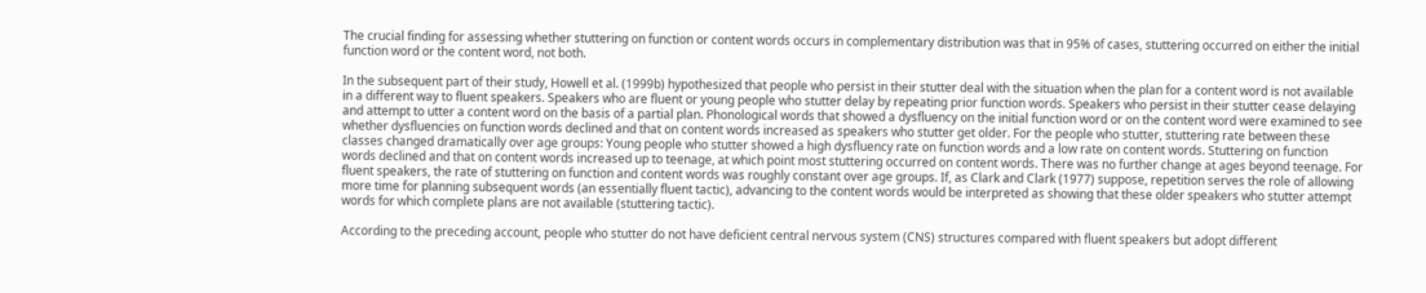The crucial finding for assessing whether stuttering on function or content words occurs in complementary distribution was that in 95% of cases, stuttering occurred on either the initial function word or the content word, not both.

In the subsequent part of their study, Howell et al. (1999b) hypothesized that people who persist in their stutter deal with the situation when the plan for a content word is not available in a different way to fluent speakers. Speakers who are fluent or young people who stutter delay by repeating prior function words. Speakers who persist in their stutter cease delaying and attempt to utter a content word on the basis of a partial plan. Phonological words that showed a dysfluency on the initial function word or on the content word were examined to see whether dysfluencies on function words declined and that on content words increased as speakers who stutter get older. For the people who stutter, stuttering rate between these classes changed dramatically over age groups: Young people who stutter showed a high dysfluency rate on function words and a low rate on content words. Stuttering on function words declined and that on content words increased up to teenage, at which point most stuttering occurred on content words. There was no further change at ages beyond teenage. For fluent speakers, the rate of stuttering on function and content words was roughly constant over age groups. If, as Clark and Clark (1977) suppose, repetition serves the role of allowing more time for planning subsequent words (an essentially fluent tactic), advancing to the content words would be interpreted as showing that these older speakers who stutter attempt words for which complete plans are not available (stuttering tactic).

According to the preceding account, people who stutter do not have deficient central nervous system (CNS) structures compared with fluent speakers but adopt different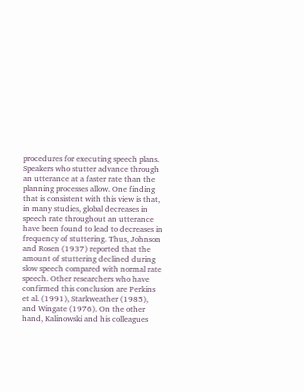procedures for executing speech plans. Speakers who stutter advance through an utterance at a faster rate than the planning processes allow. One finding that is consistent with this view is that, in many studies, global decreases in speech rate throughout an utterance have been found to lead to decreases in frequency of stuttering. Thus, Johnson and Rosen (1937) reported that the amount of stuttering declined during slow speech compared with normal rate speech. Other researchers who have confirmed this conclusion are Perkins et al. (1991), Starkweather (1985), and Wingate (1976). On the other hand, Kalinowski and his colleagues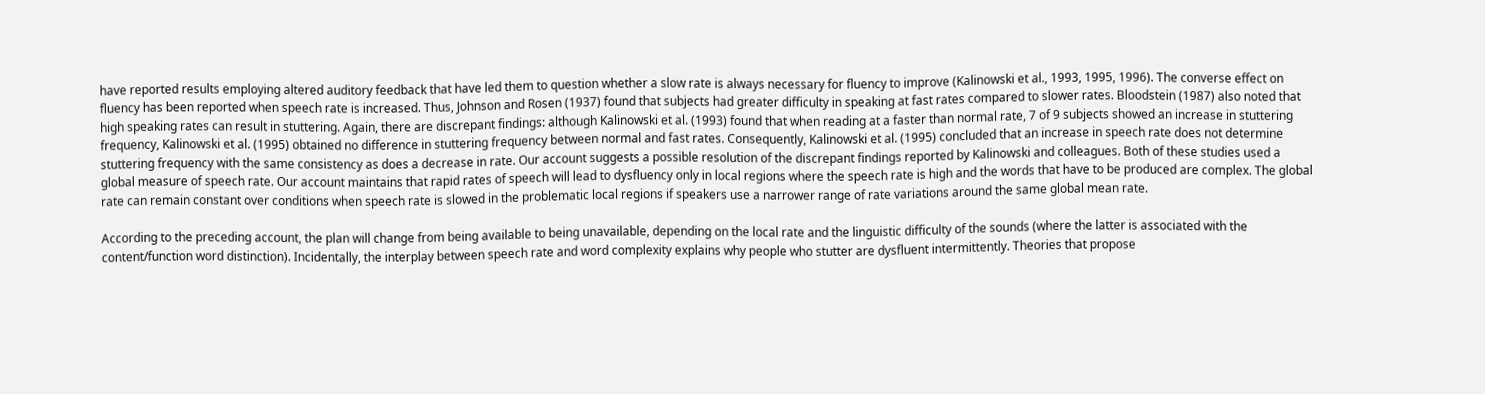have reported results employing altered auditory feedback that have led them to question whether a slow rate is always necessary for fluency to improve (Kalinowski et al., 1993, 1995, 1996). The converse effect on fluency has been reported when speech rate is increased. Thus, Johnson and Rosen (1937) found that subjects had greater difficulty in speaking at fast rates compared to slower rates. Bloodstein (1987) also noted that high speaking rates can result in stuttering. Again, there are discrepant findings: although Kalinowski et al. (1993) found that when reading at a faster than normal rate, 7 of 9 subjects showed an increase in stuttering frequency, Kalinowski et al. (1995) obtained no difference in stuttering frequency between normal and fast rates. Consequently, Kalinowski et al. (1995) concluded that an increase in speech rate does not determine stuttering frequency with the same consistency as does a decrease in rate. Our account suggests a possible resolution of the discrepant findings reported by Kalinowski and colleagues. Both of these studies used a global measure of speech rate. Our account maintains that rapid rates of speech will lead to dysfluency only in local regions where the speech rate is high and the words that have to be produced are complex. The global rate can remain constant over conditions when speech rate is slowed in the problematic local regions if speakers use a narrower range of rate variations around the same global mean rate.

According to the preceding account, the plan will change from being available to being unavailable, depending on the local rate and the linguistic difficulty of the sounds (where the latter is associated with the content/function word distinction). Incidentally, the interplay between speech rate and word complexity explains why people who stutter are dysfluent intermittently. Theories that propose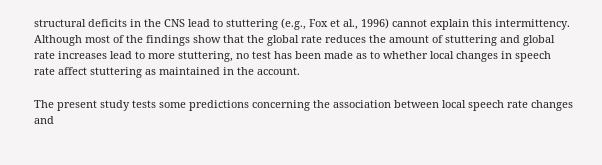structural deficits in the CNS lead to stuttering (e.g., Fox et al., 1996) cannot explain this intermittency. Although most of the findings show that the global rate reduces the amount of stuttering and global rate increases lead to more stuttering, no test has been made as to whether local changes in speech rate affect stuttering as maintained in the account.

The present study tests some predictions concerning the association between local speech rate changes and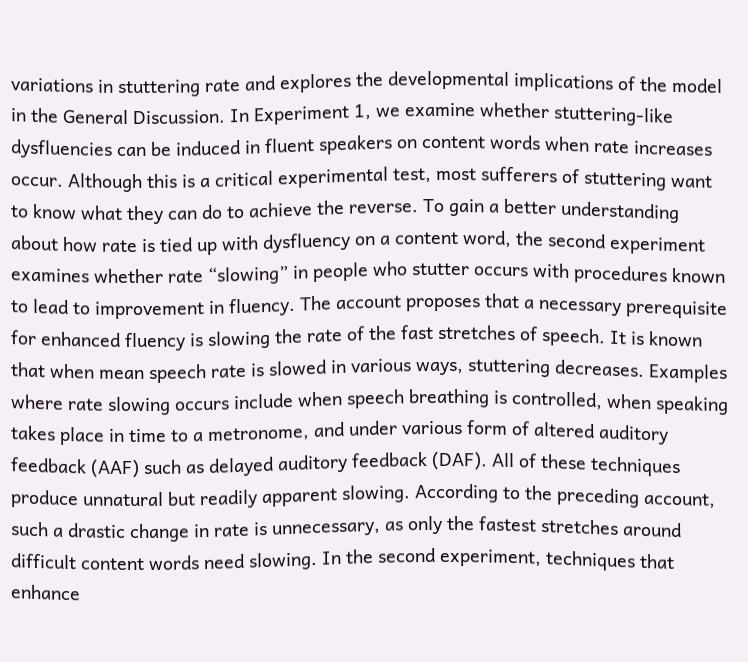variations in stuttering rate and explores the developmental implications of the model in the General Discussion. In Experiment 1, we examine whether stuttering-like dysfluencies can be induced in fluent speakers on content words when rate increases occur. Although this is a critical experimental test, most sufferers of stuttering want to know what they can do to achieve the reverse. To gain a better understanding about how rate is tied up with dysfluency on a content word, the second experiment examines whether rate “slowing” in people who stutter occurs with procedures known to lead to improvement in fluency. The account proposes that a necessary prerequisite for enhanced fluency is slowing the rate of the fast stretches of speech. It is known that when mean speech rate is slowed in various ways, stuttering decreases. Examples where rate slowing occurs include when speech breathing is controlled, when speaking takes place in time to a metronome, and under various form of altered auditory feedback (AAF) such as delayed auditory feedback (DAF). All of these techniques produce unnatural but readily apparent slowing. According to the preceding account, such a drastic change in rate is unnecessary, as only the fastest stretches around difficult content words need slowing. In the second experiment, techniques that enhance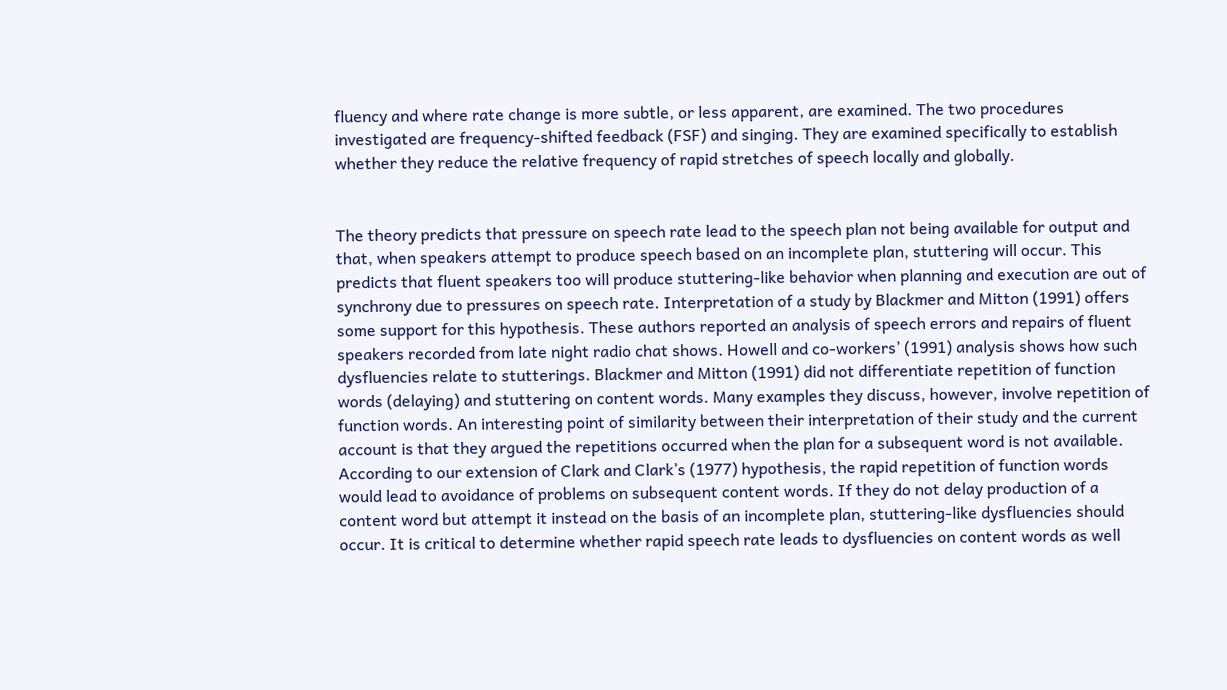fluency and where rate change is more subtle, or less apparent, are examined. The two procedures investigated are frequency-shifted feedback (FSF) and singing. They are examined specifically to establish whether they reduce the relative frequency of rapid stretches of speech locally and globally.


The theory predicts that pressure on speech rate lead to the speech plan not being available for output and that, when speakers attempt to produce speech based on an incomplete plan, stuttering will occur. This predicts that fluent speakers too will produce stuttering-like behavior when planning and execution are out of synchrony due to pressures on speech rate. Interpretation of a study by Blackmer and Mitton (1991) offers some support for this hypothesis. These authors reported an analysis of speech errors and repairs of fluent speakers recorded from late night radio chat shows. Howell and co-workers’ (1991) analysis shows how such dysfluencies relate to stutterings. Blackmer and Mitton (1991) did not differentiate repetition of function words (delaying) and stuttering on content words. Many examples they discuss, however, involve repetition of function words. An interesting point of similarity between their interpretation of their study and the current account is that they argued the repetitions occurred when the plan for a subsequent word is not available. According to our extension of Clark and Clark’s (1977) hypothesis, the rapid repetition of function words would lead to avoidance of problems on subsequent content words. If they do not delay production of a content word but attempt it instead on the basis of an incomplete plan, stuttering-like dysfluencies should occur. It is critical to determine whether rapid speech rate leads to dysfluencies on content words as well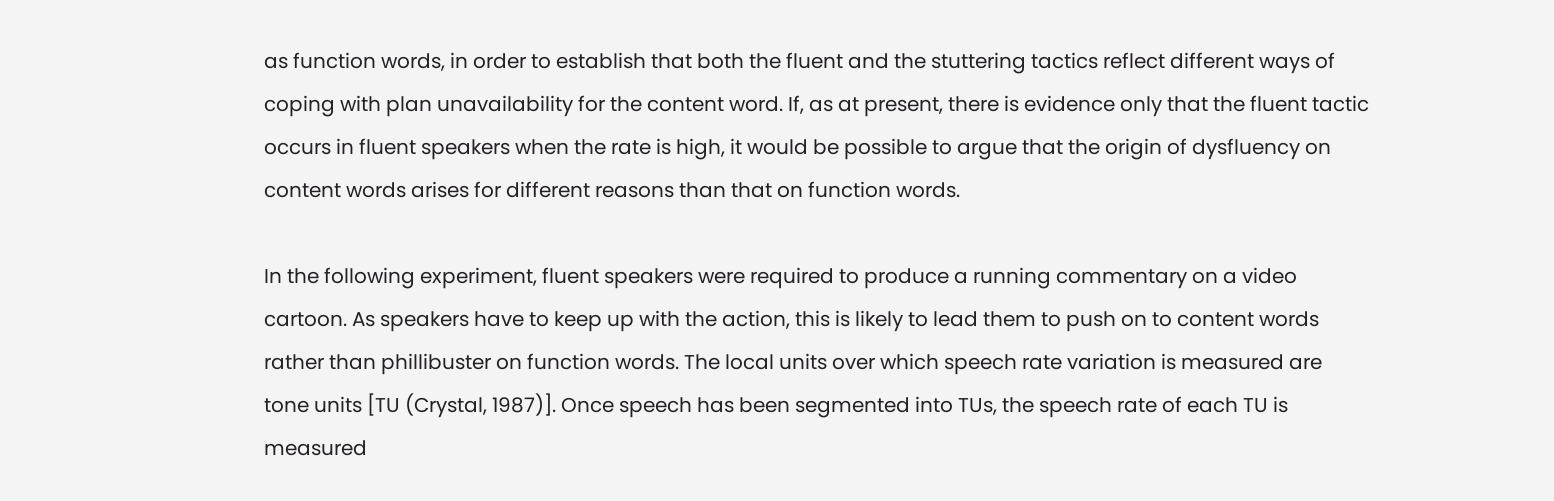as function words, in order to establish that both the fluent and the stuttering tactics reflect different ways of coping with plan unavailability for the content word. If, as at present, there is evidence only that the fluent tactic occurs in fluent speakers when the rate is high, it would be possible to argue that the origin of dysfluency on content words arises for different reasons than that on function words.

In the following experiment, fluent speakers were required to produce a running commentary on a video cartoon. As speakers have to keep up with the action, this is likely to lead them to push on to content words rather than phillibuster on function words. The local units over which speech rate variation is measured are tone units [TU (Crystal, 1987)]. Once speech has been segmented into TUs, the speech rate of each TU is measured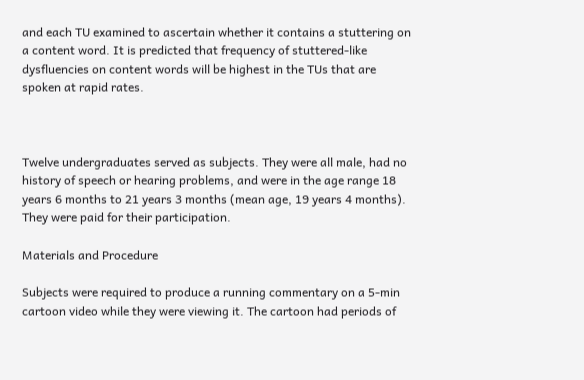and each TU examined to ascertain whether it contains a stuttering on a content word. It is predicted that frequency of stuttered-like dysfluencies on content words will be highest in the TUs that are spoken at rapid rates.



Twelve undergraduates served as subjects. They were all male, had no history of speech or hearing problems, and were in the age range 18 years 6 months to 21 years 3 months (mean age, 19 years 4 months). They were paid for their participation.

Materials and Procedure

Subjects were required to produce a running commentary on a 5-min cartoon video while they were viewing it. The cartoon had periods of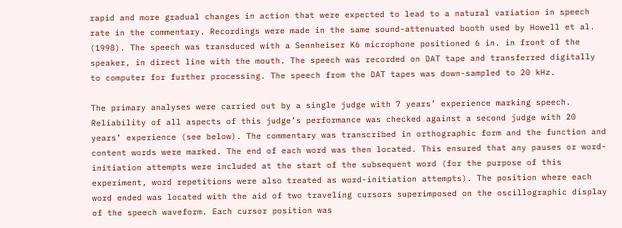rapid and more gradual changes in action that were expected to lead to a natural variation in speech rate in the commentary. Recordings were made in the same sound-attenuated booth used by Howell et al. (1998). The speech was transduced with a Sennheiser K6 microphone positioned 6 in. in front of the speaker, in direct line with the mouth. The speech was recorded on DAT tape and transferred digitally to computer for further processing. The speech from the DAT tapes was down-sampled to 20 kHz.

The primary analyses were carried out by a single judge with 7 years’ experience marking speech. Reliability of all aspects of this judge’s performance was checked against a second judge with 20 years’ experience (see below). The commentary was transcribed in orthographic form and the function and content words were marked. The end of each word was then located. This ensured that any pauses or word-initiation attempts were included at the start of the subsequent word (for the purpose of this experiment, word repetitions were also treated as word-initiation attempts). The position where each word ended was located with the aid of two traveling cursors superimposed on the oscillographic display of the speech waveform. Each cursor position was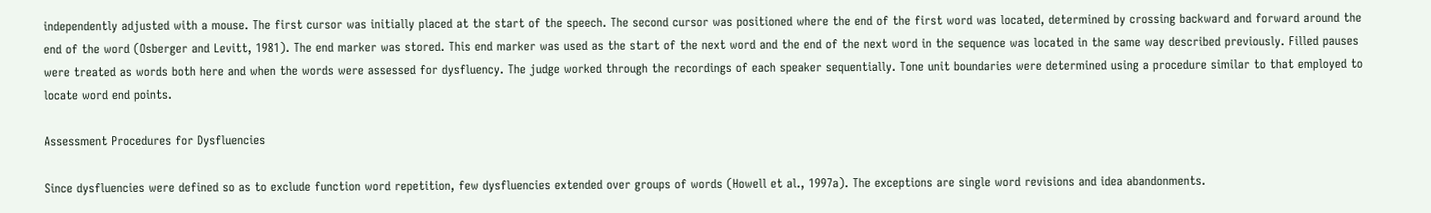independently adjusted with a mouse. The first cursor was initially placed at the start of the speech. The second cursor was positioned where the end of the first word was located, determined by crossing backward and forward around the end of the word (Osberger and Levitt, 1981). The end marker was stored. This end marker was used as the start of the next word and the end of the next word in the sequence was located in the same way described previously. Filled pauses were treated as words both here and when the words were assessed for dysfluency. The judge worked through the recordings of each speaker sequentially. Tone unit boundaries were determined using a procedure similar to that employed to locate word end points.

Assessment Procedures for Dysfluencies

Since dysfluencies were defined so as to exclude function word repetition, few dysfluencies extended over groups of words (Howell et al., 1997a). The exceptions are single word revisions and idea abandonments.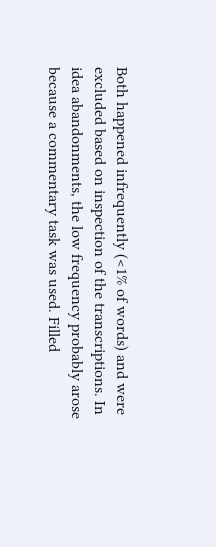Both happened infrequently (<1% of words) and were excluded based on inspection of the transcriptions. In idea abandonments, the low frequency probably arose because a commentary task was used. Filled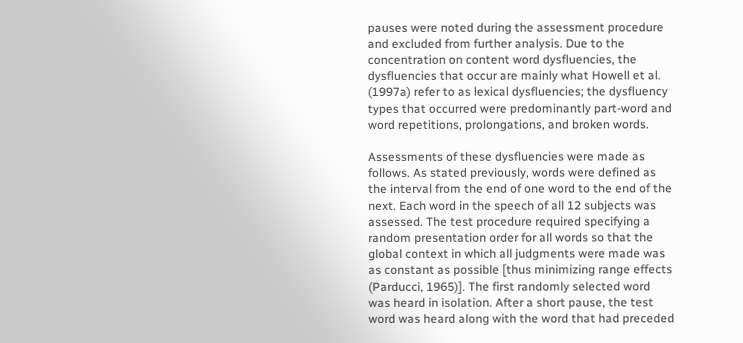pauses were noted during the assessment procedure and excluded from further analysis. Due to the concentration on content word dysfluencies, the dysfluencies that occur are mainly what Howell et al. (1997a) refer to as lexical dysfluencies; the dysfluency types that occurred were predominantly part-word and word repetitions, prolongations, and broken words.

Assessments of these dysfluencies were made as follows. As stated previously, words were defined as the interval from the end of one word to the end of the next. Each word in the speech of all 12 subjects was assessed. The test procedure required specifying a random presentation order for all words so that the global context in which all judgments were made was as constant as possible [thus minimizing range effects (Parducci, 1965)]. The first randomly selected word was heard in isolation. After a short pause, the test word was heard along with the word that had preceded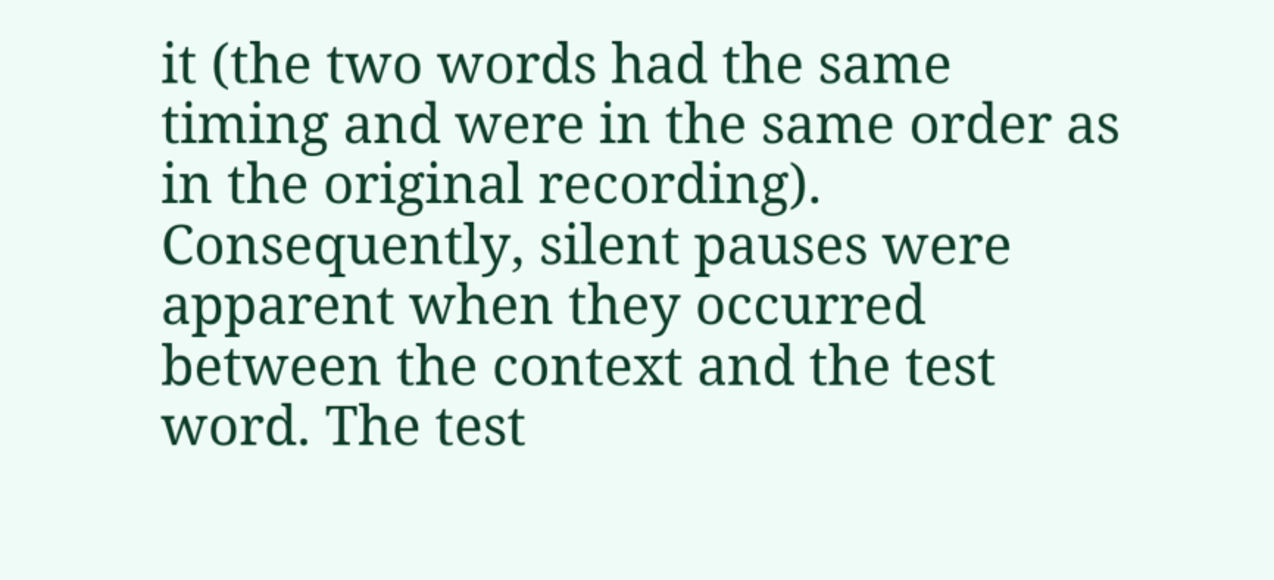it (the two words had the same timing and were in the same order as in the original recording). Consequently, silent pauses were apparent when they occurred between the context and the test word. The test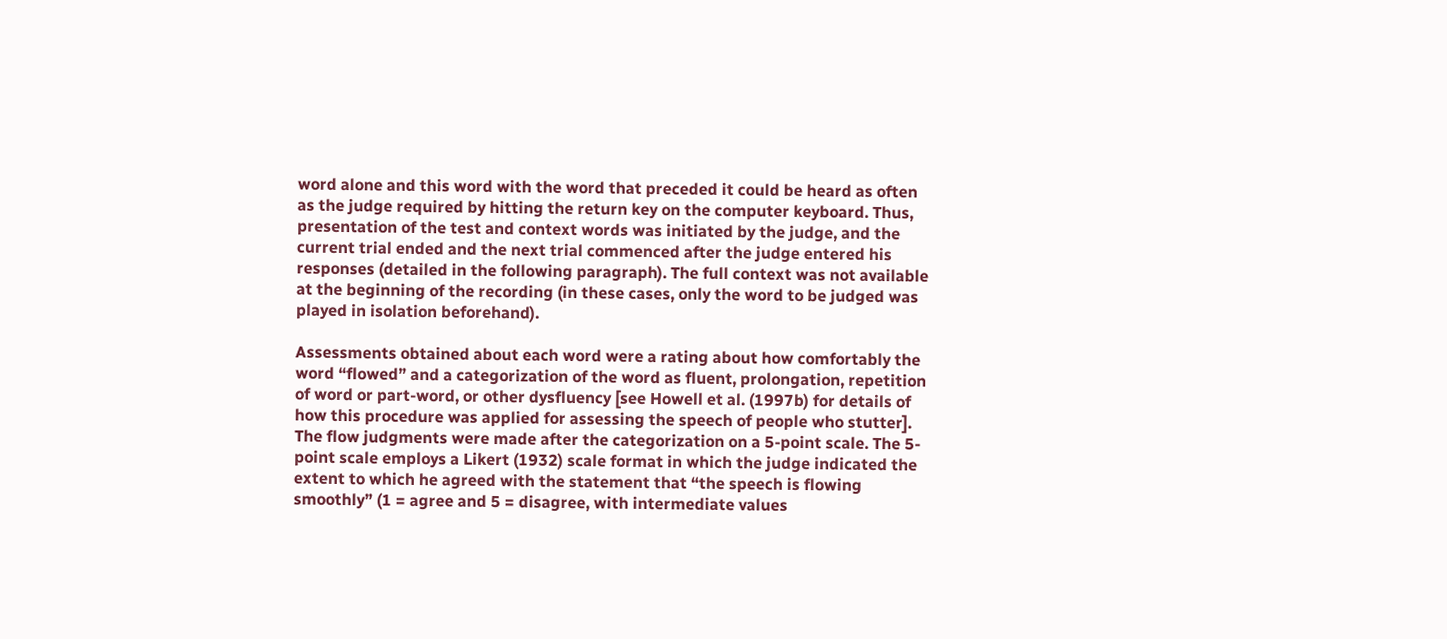word alone and this word with the word that preceded it could be heard as often as the judge required by hitting the return key on the computer keyboard. Thus, presentation of the test and context words was initiated by the judge, and the current trial ended and the next trial commenced after the judge entered his responses (detailed in the following paragraph). The full context was not available at the beginning of the recording (in these cases, only the word to be judged was played in isolation beforehand).

Assessments obtained about each word were a rating about how comfortably the word “flowed” and a categorization of the word as fluent, prolongation, repetition of word or part-word, or other dysfluency [see Howell et al. (1997b) for details of how this procedure was applied for assessing the speech of people who stutter]. The flow judgments were made after the categorization on a 5-point scale. The 5-point scale employs a Likert (1932) scale format in which the judge indicated the extent to which he agreed with the statement that “the speech is flowing smoothly” (1 = agree and 5 = disagree, with intermediate values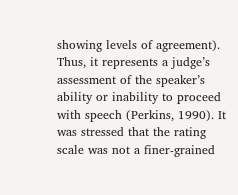showing levels of agreement). Thus, it represents a judge’s assessment of the speaker’s ability or inability to proceed with speech (Perkins, 1990). It was stressed that the rating scale was not a finer-grained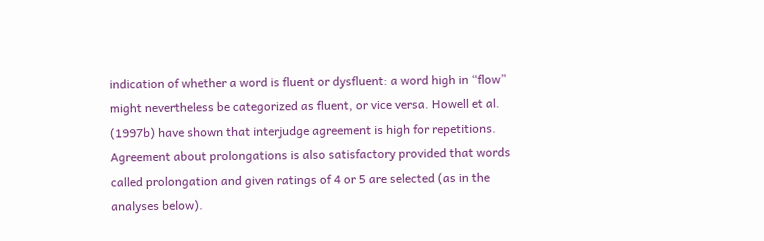indication of whether a word is fluent or dysfluent: a word high in “flow” might nevertheless be categorized as fluent, or vice versa. Howell et al. (1997b) have shown that interjudge agreement is high for repetitions. Agreement about prolongations is also satisfactory provided that words called prolongation and given ratings of 4 or 5 are selected (as in the analyses below).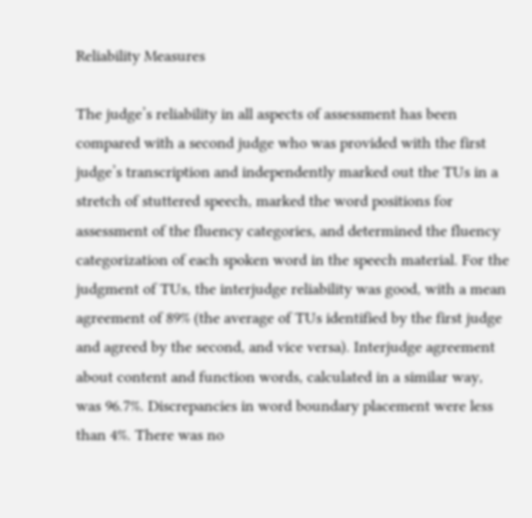Reliability Measures

The judge’s reliability in all aspects of assessment has been compared with a second judge who was provided with the first judge’s transcription and independently marked out the TUs in a stretch of stuttered speech, marked the word positions for assessment of the fluency categories, and determined the fluency categorization of each spoken word in the speech material. For the judgment of TUs, the interjudge reliability was good, with a mean agreement of 89% (the average of TUs identified by the first judge and agreed by the second, and vice versa). Interjudge agreement about content and function words, calculated in a similar way, was 96.7%. Discrepancies in word boundary placement were less than 4%. There was no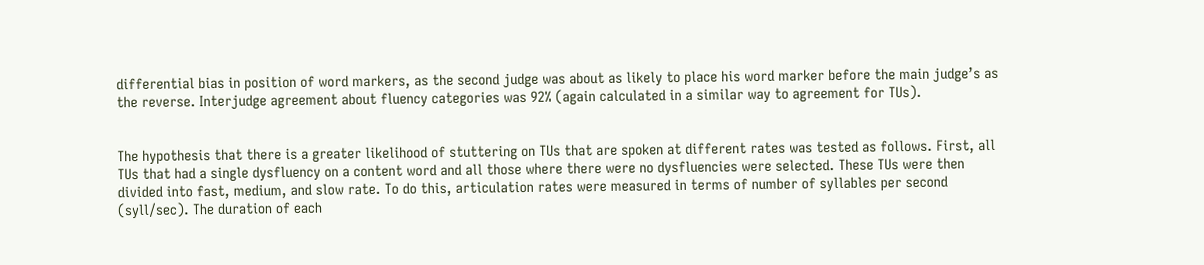differential bias in position of word markers, as the second judge was about as likely to place his word marker before the main judge’s as the reverse. Interjudge agreement about fluency categories was 92% (again calculated in a similar way to agreement for TUs).


The hypothesis that there is a greater likelihood of stuttering on TUs that are spoken at different rates was tested as follows. First, all TUs that had a single dysfluency on a content word and all those where there were no dysfluencies were selected. These TUs were then divided into fast, medium, and slow rate. To do this, articulation rates were measured in terms of number of syllables per second (syll/sec). The duration of each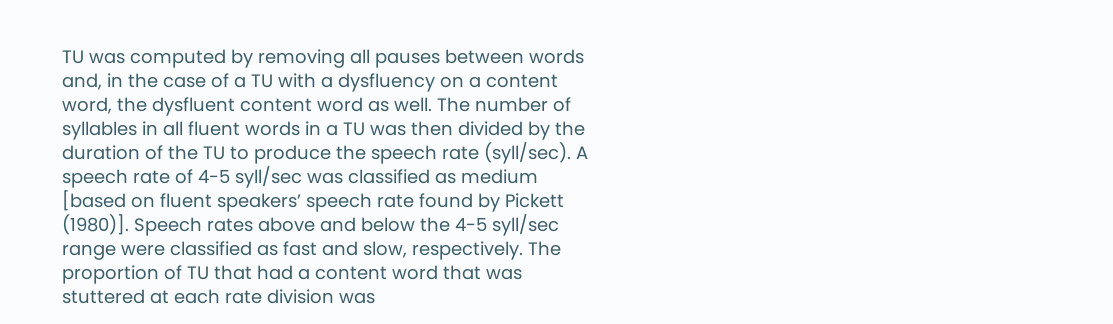TU was computed by removing all pauses between words and, in the case of a TU with a dysfluency on a content word, the dysfluent content word as well. The number of syllables in all fluent words in a TU was then divided by the duration of the TU to produce the speech rate (syll/sec). A speech rate of 4-5 syll/sec was classified as medium [based on fluent speakers’ speech rate found by Pickett (1980)]. Speech rates above and below the 4-5 syll/sec range were classified as fast and slow, respectively. The proportion of TU that had a content word that was stuttered at each rate division was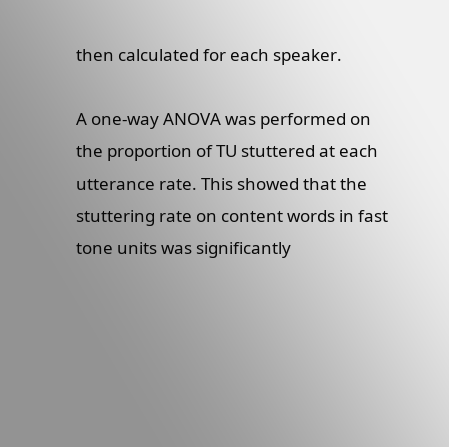then calculated for each speaker.

A one-way ANOVA was performed on the proportion of TU stuttered at each utterance rate. This showed that the stuttering rate on content words in fast tone units was significantly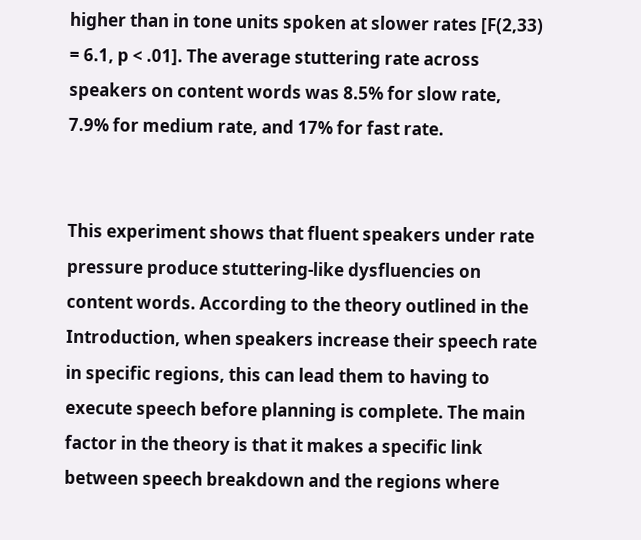higher than in tone units spoken at slower rates [F(2,33) = 6.1, p < .01]. The average stuttering rate across speakers on content words was 8.5% for slow rate, 7.9% for medium rate, and 17% for fast rate.


This experiment shows that fluent speakers under rate pressure produce stuttering-like dysfluencies on content words. According to the theory outlined in the Introduction, when speakers increase their speech rate in specific regions, this can lead them to having to execute speech before planning is complete. The main factor in the theory is that it makes a specific link between speech breakdown and the regions where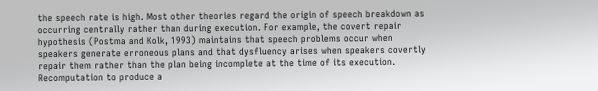the speech rate is high. Most other theories regard the origin of speech breakdown as occurring centrally rather than during execution. For example, the covert repair hypothesis (Postma and Kolk, 1993) maintains that speech problems occur when speakers generate erroneous plans and that dysfluency arises when speakers covertly repair them rather than the plan being incomplete at the time of its execution. Recomputation to produce a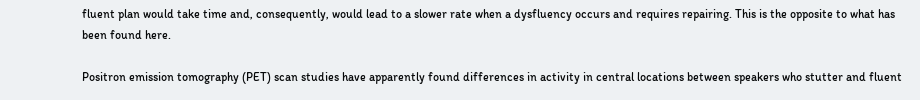fluent plan would take time and, consequently, would lead to a slower rate when a dysfluency occurs and requires repairing. This is the opposite to what has been found here.

Positron emission tomography (PET) scan studies have apparently found differences in activity in central locations between speakers who stutter and fluent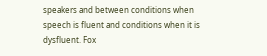speakers and between conditions when speech is fluent and conditions when it is dysfluent. Fox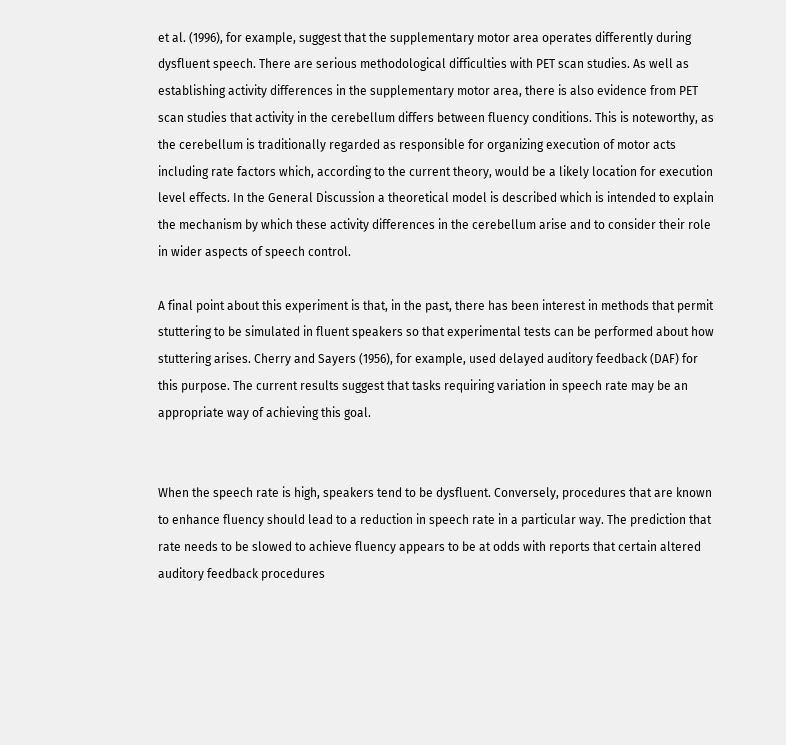et al. (1996), for example, suggest that the supplementary motor area operates differently during dysfluent speech. There are serious methodological difficulties with PET scan studies. As well as establishing activity differences in the supplementary motor area, there is also evidence from PET scan studies that activity in the cerebellum differs between fluency conditions. This is noteworthy, as the cerebellum is traditionally regarded as responsible for organizing execution of motor acts including rate factors which, according to the current theory, would be a likely location for execution level effects. In the General Discussion a theoretical model is described which is intended to explain the mechanism by which these activity differences in the cerebellum arise and to consider their role in wider aspects of speech control.

A final point about this experiment is that, in the past, there has been interest in methods that permit stuttering to be simulated in fluent speakers so that experimental tests can be performed about how stuttering arises. Cherry and Sayers (1956), for example, used delayed auditory feedback (DAF) for this purpose. The current results suggest that tasks requiring variation in speech rate may be an appropriate way of achieving this goal.


When the speech rate is high, speakers tend to be dysfluent. Conversely, procedures that are known to enhance fluency should lead to a reduction in speech rate in a particular way. The prediction that rate needs to be slowed to achieve fluency appears to be at odds with reports that certain altered auditory feedback procedures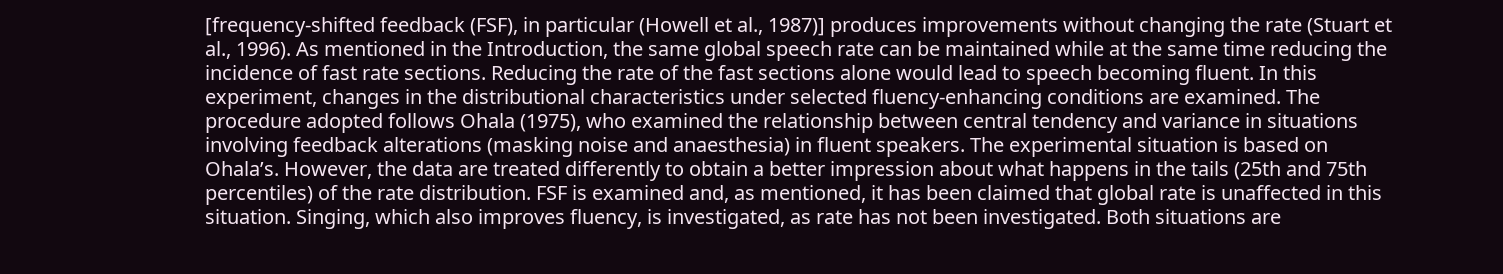[frequency-shifted feedback (FSF), in particular (Howell et al., 1987)] produces improvements without changing the rate (Stuart et al., 1996). As mentioned in the Introduction, the same global speech rate can be maintained while at the same time reducing the incidence of fast rate sections. Reducing the rate of the fast sections alone would lead to speech becoming fluent. In this experiment, changes in the distributional characteristics under selected fluency-enhancing conditions are examined. The procedure adopted follows Ohala (1975), who examined the relationship between central tendency and variance in situations involving feedback alterations (masking noise and anaesthesia) in fluent speakers. The experimental situation is based on Ohala’s. However, the data are treated differently to obtain a better impression about what happens in the tails (25th and 75th percentiles) of the rate distribution. FSF is examined and, as mentioned, it has been claimed that global rate is unaffected in this situation. Singing, which also improves fluency, is investigated, as rate has not been investigated. Both situations are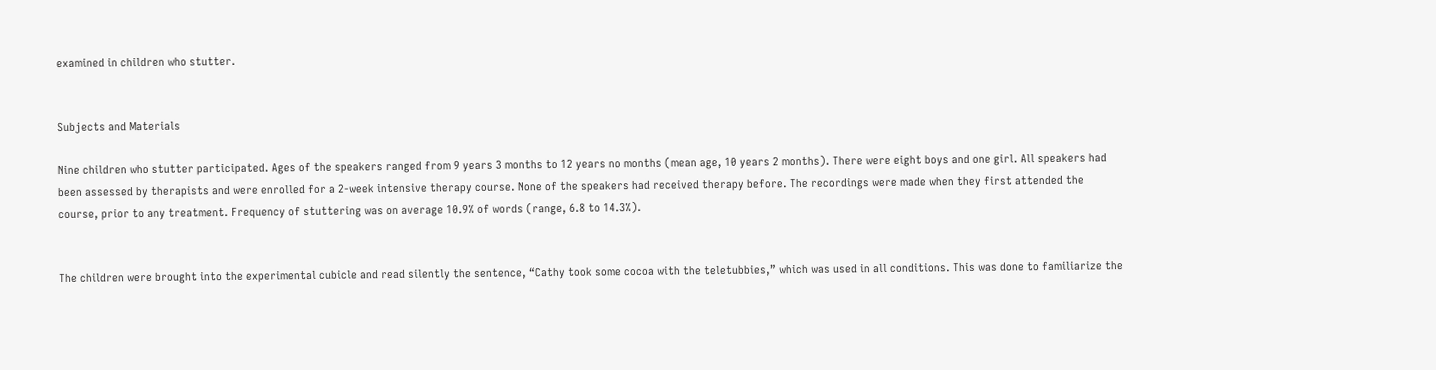examined in children who stutter.


Subjects and Materials

Nine children who stutter participated. Ages of the speakers ranged from 9 years 3 months to 12 years no months (mean age, 10 years 2 months). There were eight boys and one girl. All speakers had been assessed by therapists and were enrolled for a 2-week intensive therapy course. None of the speakers had received therapy before. The recordings were made when they first attended the course, prior to any treatment. Frequency of stuttering was on average 10.9% of words (range, 6.8 to 14.3%).


The children were brought into the experimental cubicle and read silently the sentence, “Cathy took some cocoa with the teletubbies,” which was used in all conditions. This was done to familiarize the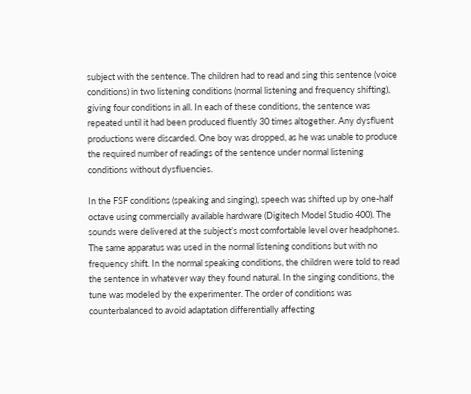subject with the sentence. The children had to read and sing this sentence (voice conditions) in two listening conditions (normal listening and frequency shifting), giving four conditions in all. In each of these conditions, the sentence was repeated until it had been produced fluently 30 times altogether. Any dysfluent productions were discarded. One boy was dropped, as he was unable to produce the required number of readings of the sentence under normal listening conditions without dysfluencies.

In the FSF conditions (speaking and singing), speech was shifted up by one-half octave using commercially available hardware (Digitech Model Studio 400). The sounds were delivered at the subject’s most comfortable level over headphones. The same apparatus was used in the normal listening conditions but with no frequency shift. In the normal speaking conditions, the children were told to read the sentence in whatever way they found natural. In the singing conditions, the tune was modeled by the experimenter. The order of conditions was counterbalanced to avoid adaptation differentially affecting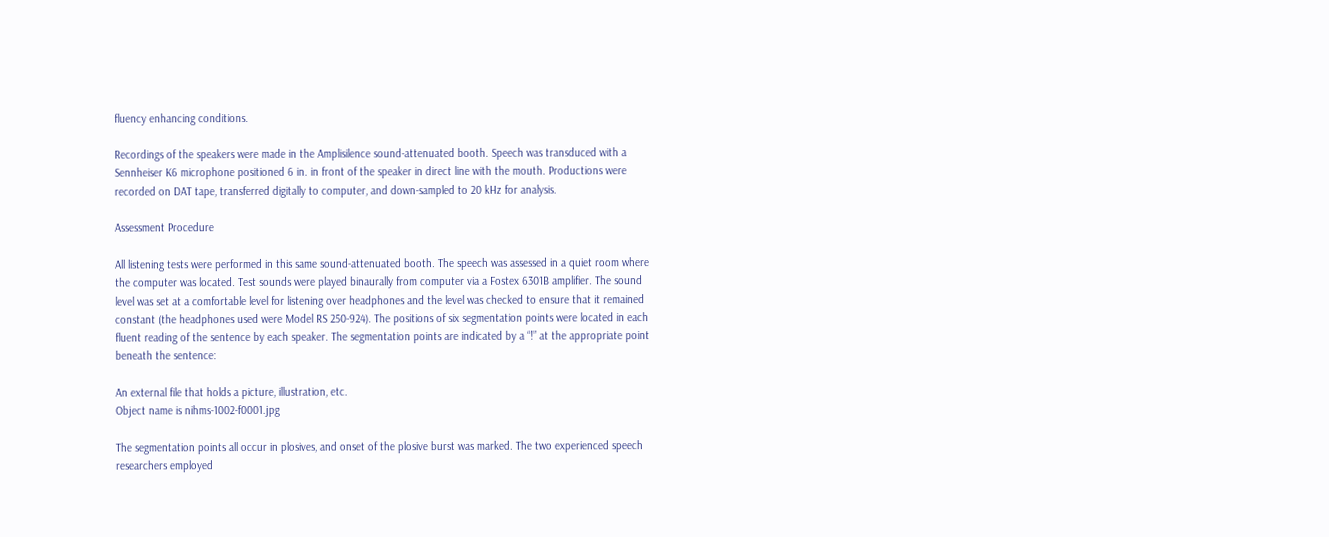fluency enhancing conditions.

Recordings of the speakers were made in the Amplisilence sound-attenuated booth. Speech was transduced with a Sennheiser K6 microphone positioned 6 in. in front of the speaker in direct line with the mouth. Productions were recorded on DAT tape, transferred digitally to computer, and down-sampled to 20 kHz for analysis.

Assessment Procedure

All listening tests were performed in this same sound-attenuated booth. The speech was assessed in a quiet room where the computer was located. Test sounds were played binaurally from computer via a Fostex 6301B amplifier. The sound level was set at a comfortable level for listening over headphones and the level was checked to ensure that it remained constant (the headphones used were Model RS 250-924). The positions of six segmentation points were located in each fluent reading of the sentence by each speaker. The segmentation points are indicated by a “!” at the appropriate point beneath the sentence:

An external file that holds a picture, illustration, etc.
Object name is nihms-1002-f0001.jpg

The segmentation points all occur in plosives, and onset of the plosive burst was marked. The two experienced speech researchers employed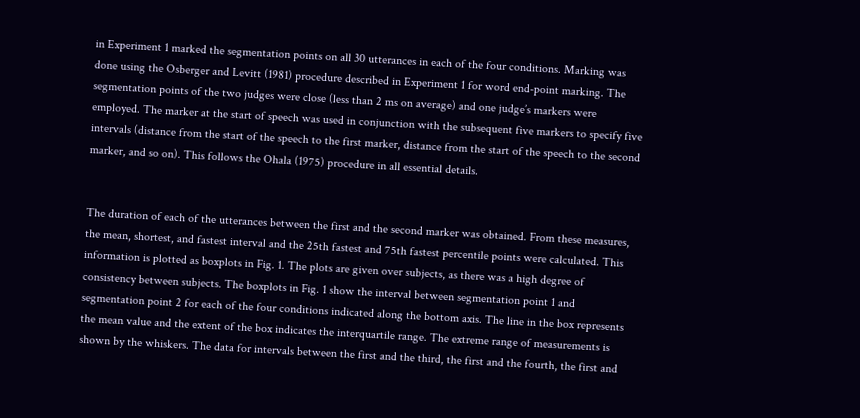in Experiment 1 marked the segmentation points on all 30 utterances in each of the four conditions. Marking was done using the Osberger and Levitt (1981) procedure described in Experiment 1 for word end-point marking. The segmentation points of the two judges were close (less than 2 ms on average) and one judge’s markers were employed. The marker at the start of speech was used in conjunction with the subsequent five markers to specify five intervals (distance from the start of the speech to the first marker, distance from the start of the speech to the second marker, and so on). This follows the Ohala (1975) procedure in all essential details.


The duration of each of the utterances between the first and the second marker was obtained. From these measures, the mean, shortest, and fastest interval and the 25th fastest and 75th fastest percentile points were calculated. This information is plotted as boxplots in Fig. 1. The plots are given over subjects, as there was a high degree of consistency between subjects. The boxplots in Fig. 1 show the interval between segmentation point 1 and segmentation point 2 for each of the four conditions indicated along the bottom axis. The line in the box represents the mean value and the extent of the box indicates the interquartile range. The extreme range of measurements is shown by the whiskers. The data for intervals between the first and the third, the first and the fourth, the first and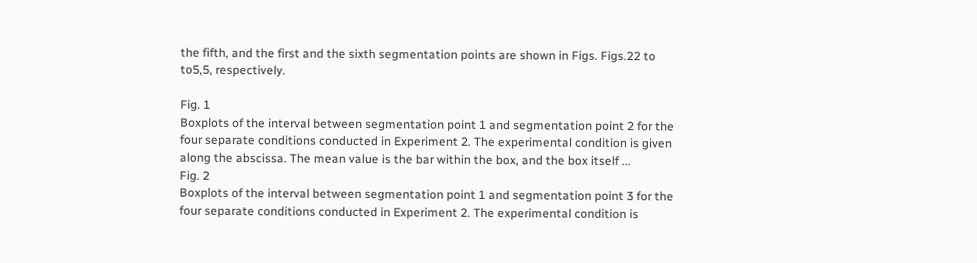the fifth, and the first and the sixth segmentation points are shown in Figs. Figs.22 to to5,5, respectively.

Fig. 1
Boxplots of the interval between segmentation point 1 and segmentation point 2 for the four separate conditions conducted in Experiment 2. The experimental condition is given along the abscissa. The mean value is the bar within the box, and the box itself ...
Fig. 2
Boxplots of the interval between segmentation point 1 and segmentation point 3 for the four separate conditions conducted in Experiment 2. The experimental condition is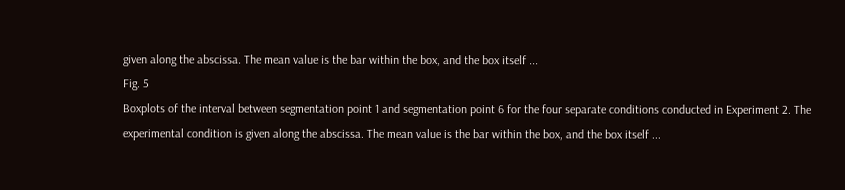given along the abscissa. The mean value is the bar within the box, and the box itself ...
Fig. 5
Boxplots of the interval between segmentation point 1 and segmentation point 6 for the four separate conditions conducted in Experiment 2. The experimental condition is given along the abscissa. The mean value is the bar within the box, and the box itself ...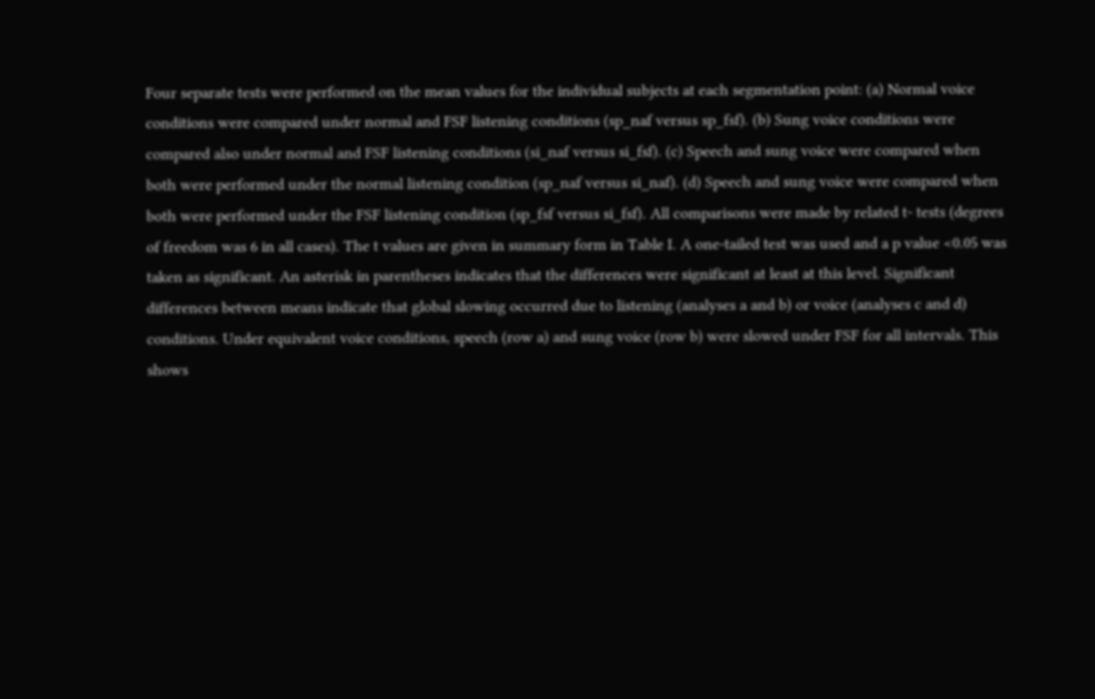Four separate tests were performed on the mean values for the individual subjects at each segmentation point: (a) Normal voice conditions were compared under normal and FSF listening conditions (sp_naf versus sp_fsf). (b) Sung voice conditions were compared also under normal and FSF listening conditions (si_naf versus si_fsf). (c) Speech and sung voice were compared when both were performed under the normal listening condition (sp_naf versus si_naf). (d) Speech and sung voice were compared when both were performed under the FSF listening condition (sp_fsf versus si_fsf). All comparisons were made by related t- tests (degrees of freedom was 6 in all cases). The t values are given in summary form in Table I. A one-tailed test was used and a p value <0.05 was taken as significant. An asterisk in parentheses indicates that the differences were significant at least at this level. Significant differences between means indicate that global slowing occurred due to listening (analyses a and b) or voice (analyses c and d) conditions. Under equivalent voice conditions, speech (row a) and sung voice (row b) were slowed under FSF for all intervals. This shows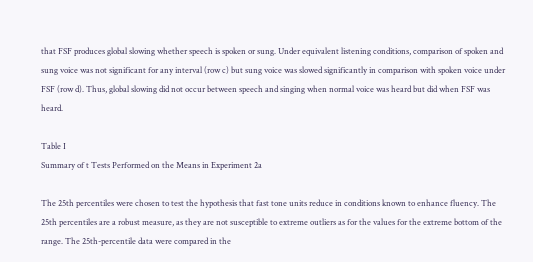that FSF produces global slowing whether speech is spoken or sung. Under equivalent listening conditions, comparison of spoken and sung voice was not significant for any interval (row c) but sung voice was slowed significantly in comparison with spoken voice under FSF (row d). Thus, global slowing did not occur between speech and singing when normal voice was heard but did when FSF was heard.

Table I
Summary of t Tests Performed on the Means in Experiment 2a

The 25th percentiles were chosen to test the hypothesis that fast tone units reduce in conditions known to enhance fluency. The 25th percentiles are a robust measure, as they are not susceptible to extreme outliers as for the values for the extreme bottom of the range. The 25th-percentile data were compared in the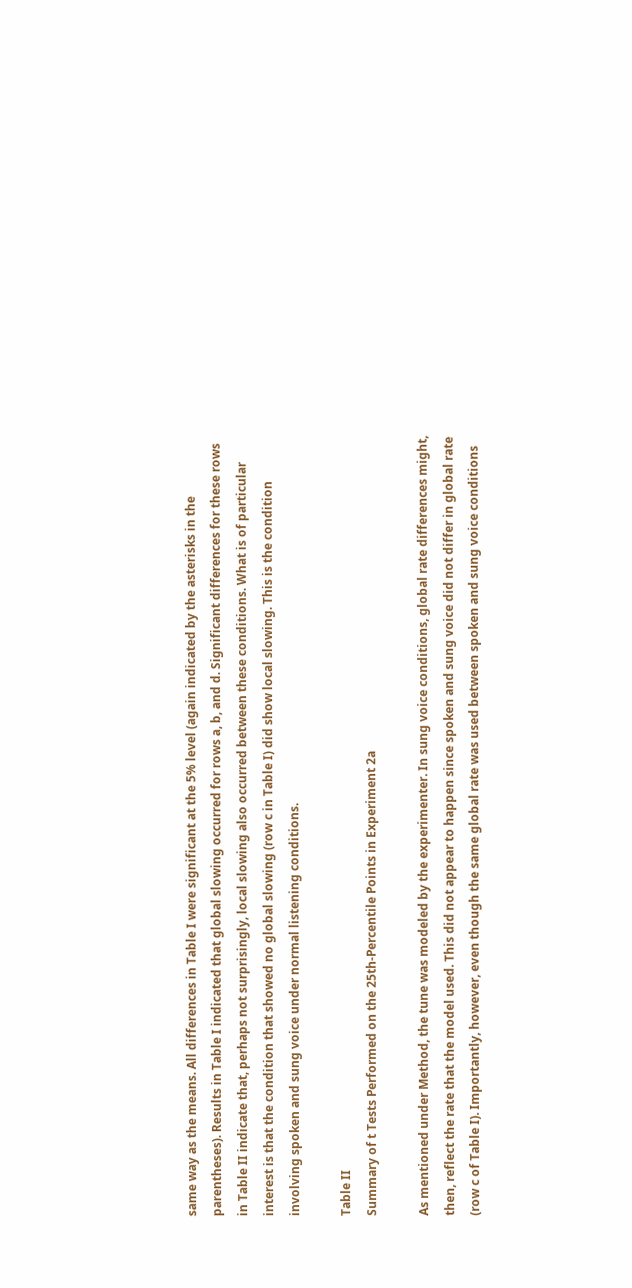same way as the means. All differences in Table I were significant at the 5% level (again indicated by the asterisks in the parentheses). Results in Table I indicated that global slowing occurred for rows a, b, and d. Significant differences for these rows in Table II indicate that, perhaps not surprisingly, local slowing also occurred between these conditions. What is of particular interest is that the condition that showed no global slowing (row c in Table I) did show local slowing. This is the condition involving spoken and sung voice under normal listening conditions.

Table II
Summary of t Tests Performed on the 25th-Percentile Points in Experiment 2a

As mentioned under Method, the tune was modeled by the experimenter. In sung voice conditions, global rate differences might, then, reflect the rate that the model used. This did not appear to happen since spoken and sung voice did not differ in global rate (row c of Table I). Importantly, however, even though the same global rate was used between spoken and sung voice conditions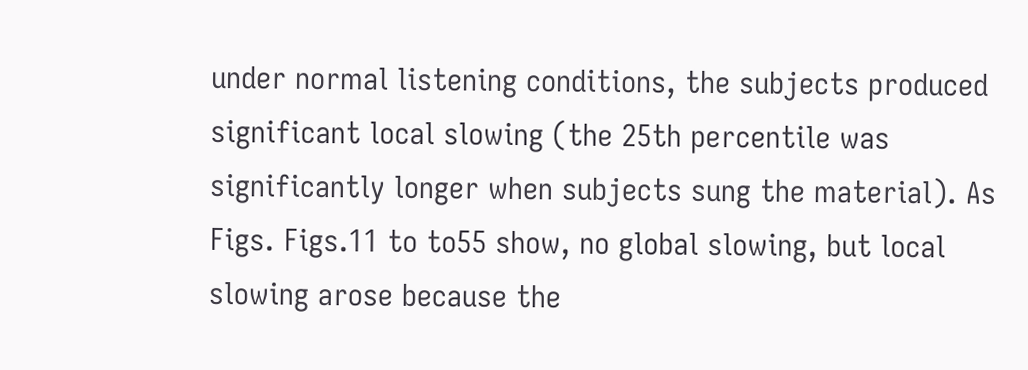under normal listening conditions, the subjects produced significant local slowing (the 25th percentile was significantly longer when subjects sung the material). As Figs. Figs.11 to to55 show, no global slowing, but local slowing arose because the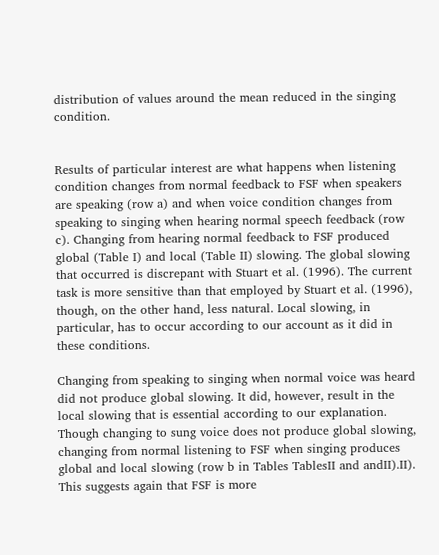distribution of values around the mean reduced in the singing condition.


Results of particular interest are what happens when listening condition changes from normal feedback to FSF when speakers are speaking (row a) and when voice condition changes from speaking to singing when hearing normal speech feedback (row c). Changing from hearing normal feedback to FSF produced global (Table I) and local (Table II) slowing. The global slowing that occurred is discrepant with Stuart et al. (1996). The current task is more sensitive than that employed by Stuart et al. (1996), though, on the other hand, less natural. Local slowing, in particular, has to occur according to our account as it did in these conditions.

Changing from speaking to singing when normal voice was heard did not produce global slowing. It did, however, result in the local slowing that is essential according to our explanation. Though changing to sung voice does not produce global slowing, changing from normal listening to FSF when singing produces global and local slowing (row b in Tables TablesII and andII).II). This suggests again that FSF is more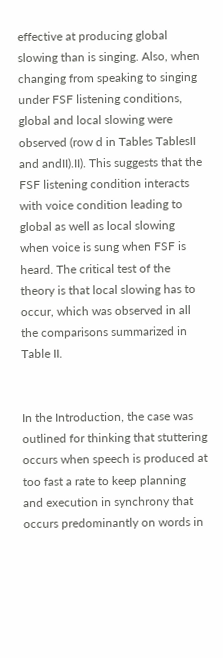effective at producing global slowing than is singing. Also, when changing from speaking to singing under FSF listening conditions, global and local slowing were observed (row d in Tables TablesII and andII).II). This suggests that the FSF listening condition interacts with voice condition leading to global as well as local slowing when voice is sung when FSF is heard. The critical test of the theory is that local slowing has to occur, which was observed in all the comparisons summarized in Table II.


In the Introduction, the case was outlined for thinking that stuttering occurs when speech is produced at too fast a rate to keep planning and execution in synchrony that occurs predominantly on words in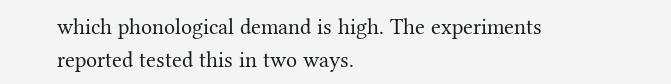which phonological demand is high. The experiments reported tested this in two ways.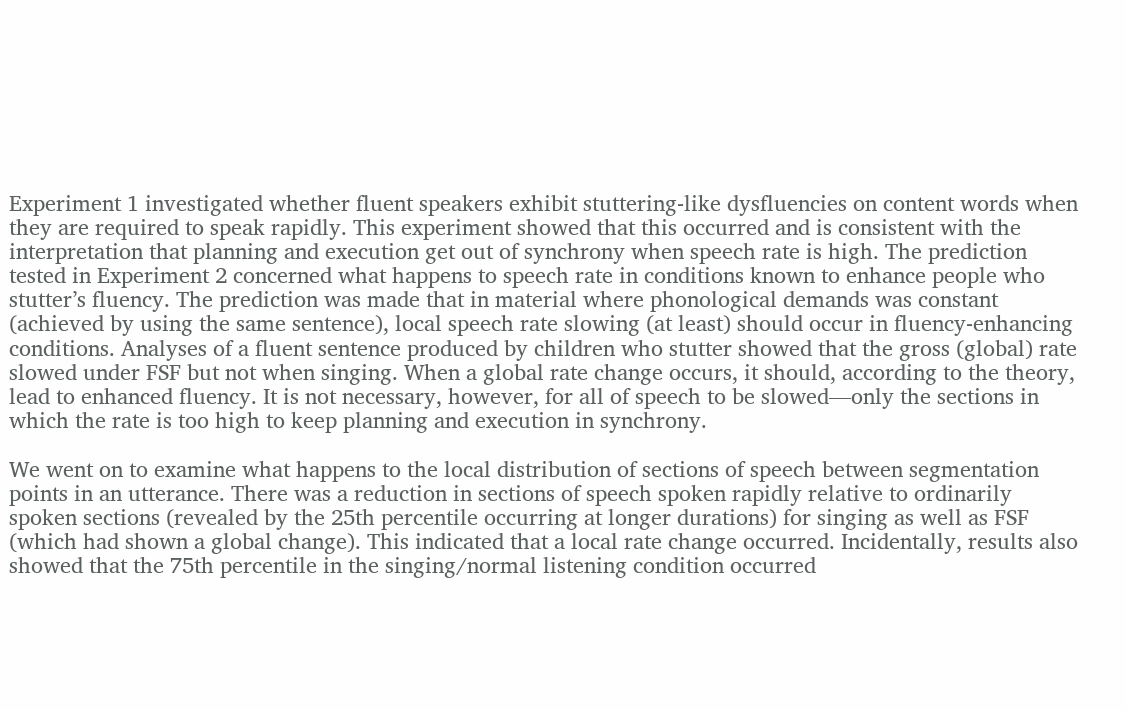Experiment 1 investigated whether fluent speakers exhibit stuttering-like dysfluencies on content words when they are required to speak rapidly. This experiment showed that this occurred and is consistent with the interpretation that planning and execution get out of synchrony when speech rate is high. The prediction tested in Experiment 2 concerned what happens to speech rate in conditions known to enhance people who stutter’s fluency. The prediction was made that in material where phonological demands was constant (achieved by using the same sentence), local speech rate slowing (at least) should occur in fluency-enhancing conditions. Analyses of a fluent sentence produced by children who stutter showed that the gross (global) rate slowed under FSF but not when singing. When a global rate change occurs, it should, according to the theory, lead to enhanced fluency. It is not necessary, however, for all of speech to be slowed—only the sections in which the rate is too high to keep planning and execution in synchrony.

We went on to examine what happens to the local distribution of sections of speech between segmentation points in an utterance. There was a reduction in sections of speech spoken rapidly relative to ordinarily spoken sections (revealed by the 25th percentile occurring at longer durations) for singing as well as FSF (which had shown a global change). This indicated that a local rate change occurred. Incidentally, results also showed that the 75th percentile in the singing/normal listening condition occurred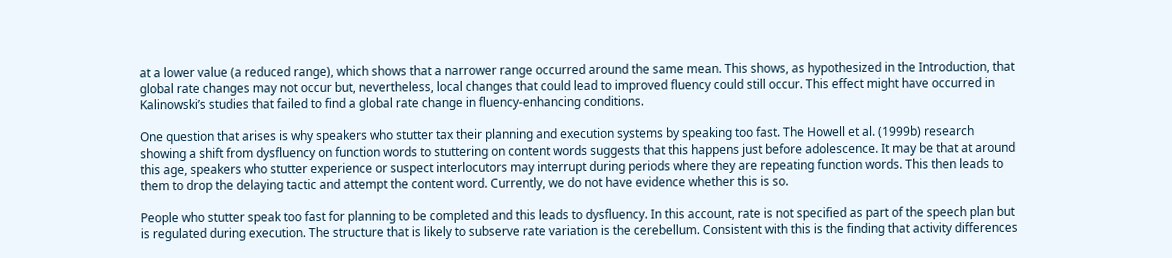at a lower value (a reduced range), which shows that a narrower range occurred around the same mean. This shows, as hypothesized in the Introduction, that global rate changes may not occur but, nevertheless, local changes that could lead to improved fluency could still occur. This effect might have occurred in Kalinowski’s studies that failed to find a global rate change in fluency-enhancing conditions.

One question that arises is why speakers who stutter tax their planning and execution systems by speaking too fast. The Howell et al. (1999b) research showing a shift from dysfluency on function words to stuttering on content words suggests that this happens just before adolescence. It may be that at around this age, speakers who stutter experience or suspect interlocutors may interrupt during periods where they are repeating function words. This then leads to them to drop the delaying tactic and attempt the content word. Currently, we do not have evidence whether this is so.

People who stutter speak too fast for planning to be completed and this leads to dysfluency. In this account, rate is not specified as part of the speech plan but is regulated during execution. The structure that is likely to subserve rate variation is the cerebellum. Consistent with this is the finding that activity differences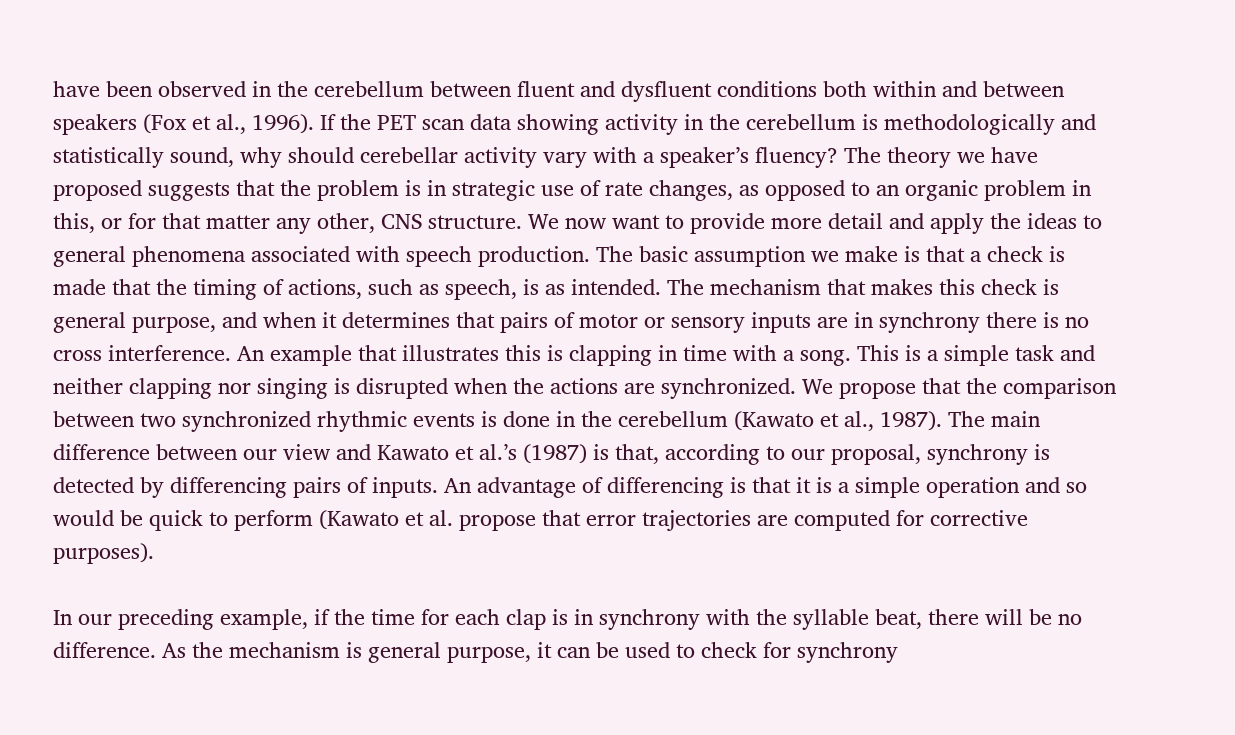have been observed in the cerebellum between fluent and dysfluent conditions both within and between speakers (Fox et al., 1996). If the PET scan data showing activity in the cerebellum is methodologically and statistically sound, why should cerebellar activity vary with a speaker’s fluency? The theory we have proposed suggests that the problem is in strategic use of rate changes, as opposed to an organic problem in this, or for that matter any other, CNS structure. We now want to provide more detail and apply the ideas to general phenomena associated with speech production. The basic assumption we make is that a check is made that the timing of actions, such as speech, is as intended. The mechanism that makes this check is general purpose, and when it determines that pairs of motor or sensory inputs are in synchrony there is no cross interference. An example that illustrates this is clapping in time with a song. This is a simple task and neither clapping nor singing is disrupted when the actions are synchronized. We propose that the comparison between two synchronized rhythmic events is done in the cerebellum (Kawato et al., 1987). The main difference between our view and Kawato et al.’s (1987) is that, according to our proposal, synchrony is detected by differencing pairs of inputs. An advantage of differencing is that it is a simple operation and so would be quick to perform (Kawato et al. propose that error trajectories are computed for corrective purposes).

In our preceding example, if the time for each clap is in synchrony with the syllable beat, there will be no difference. As the mechanism is general purpose, it can be used to check for synchrony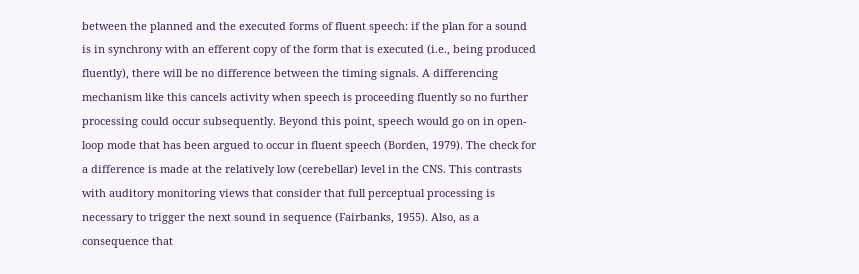between the planned and the executed forms of fluent speech: if the plan for a sound is in synchrony with an efferent copy of the form that is executed (i.e., being produced fluently), there will be no difference between the timing signals. A differencing mechanism like this cancels activity when speech is proceeding fluently so no further processing could occur subsequently. Beyond this point, speech would go on in open-loop mode that has been argued to occur in fluent speech (Borden, 1979). The check for a difference is made at the relatively low (cerebellar) level in the CNS. This contrasts with auditory monitoring views that consider that full perceptual processing is necessary to trigger the next sound in sequence (Fairbanks, 1955). Also, as a consequence that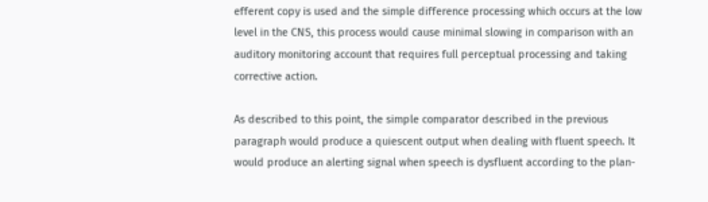efferent copy is used and the simple difference processing which occurs at the low level in the CNS, this process would cause minimal slowing in comparison with an auditory monitoring account that requires full perceptual processing and taking corrective action.

As described to this point, the simple comparator described in the previous paragraph would produce a quiescent output when dealing with fluent speech. It would produce an alerting signal when speech is dysfluent according to the plan-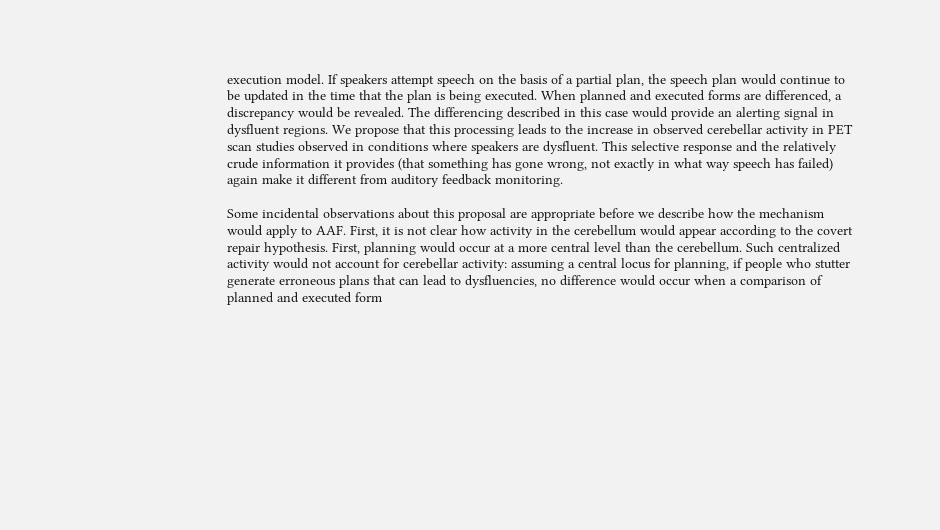execution model. If speakers attempt speech on the basis of a partial plan, the speech plan would continue to be updated in the time that the plan is being executed. When planned and executed forms are differenced, a discrepancy would be revealed. The differencing described in this case would provide an alerting signal in dysfluent regions. We propose that this processing leads to the increase in observed cerebellar activity in PET scan studies observed in conditions where speakers are dysfluent. This selective response and the relatively crude information it provides (that something has gone wrong, not exactly in what way speech has failed) again make it different from auditory feedback monitoring.

Some incidental observations about this proposal are appropriate before we describe how the mechanism would apply to AAF. First, it is not clear how activity in the cerebellum would appear according to the covert repair hypothesis. First, planning would occur at a more central level than the cerebellum. Such centralized activity would not account for cerebellar activity: assuming a central locus for planning, if people who stutter generate erroneous plans that can lead to dysfluencies, no difference would occur when a comparison of planned and executed form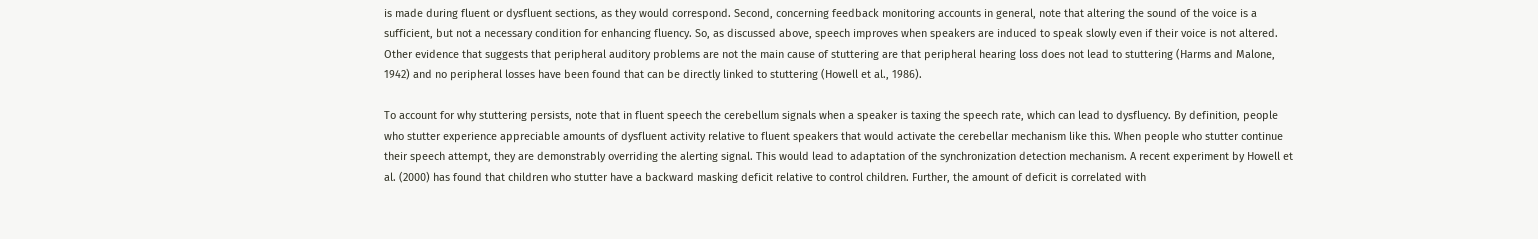is made during fluent or dysfluent sections, as they would correspond. Second, concerning feedback monitoring accounts in general, note that altering the sound of the voice is a sufficient, but not a necessary condition for enhancing fluency. So, as discussed above, speech improves when speakers are induced to speak slowly even if their voice is not altered. Other evidence that suggests that peripheral auditory problems are not the main cause of stuttering are that peripheral hearing loss does not lead to stuttering (Harms and Malone, 1942) and no peripheral losses have been found that can be directly linked to stuttering (Howell et al., 1986).

To account for why stuttering persists, note that in fluent speech the cerebellum signals when a speaker is taxing the speech rate, which can lead to dysfluency. By definition, people who stutter experience appreciable amounts of dysfluent activity relative to fluent speakers that would activate the cerebellar mechanism like this. When people who stutter continue their speech attempt, they are demonstrably overriding the alerting signal. This would lead to adaptation of the synchronization detection mechanism. A recent experiment by Howell et al. (2000) has found that children who stutter have a backward masking deficit relative to control children. Further, the amount of deficit is correlated with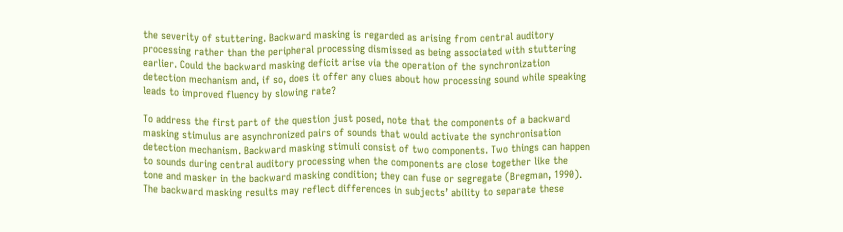the severity of stuttering. Backward masking is regarded as arising from central auditory processing rather than the peripheral processing dismissed as being associated with stuttering earlier. Could the backward masking deficit arise via the operation of the synchronization detection mechanism and, if so, does it offer any clues about how processing sound while speaking leads to improved fluency by slowing rate?

To address the first part of the question just posed, note that the components of a backward masking stimulus are asynchronized pairs of sounds that would activate the synchronisation detection mechanism. Backward masking stimuli consist of two components. Two things can happen to sounds during central auditory processing when the components are close together like the tone and masker in the backward masking condition; they can fuse or segregate (Bregman, 1990). The backward masking results may reflect differences in subjects’ ability to separate these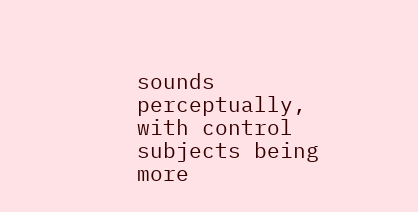sounds perceptually, with control subjects being more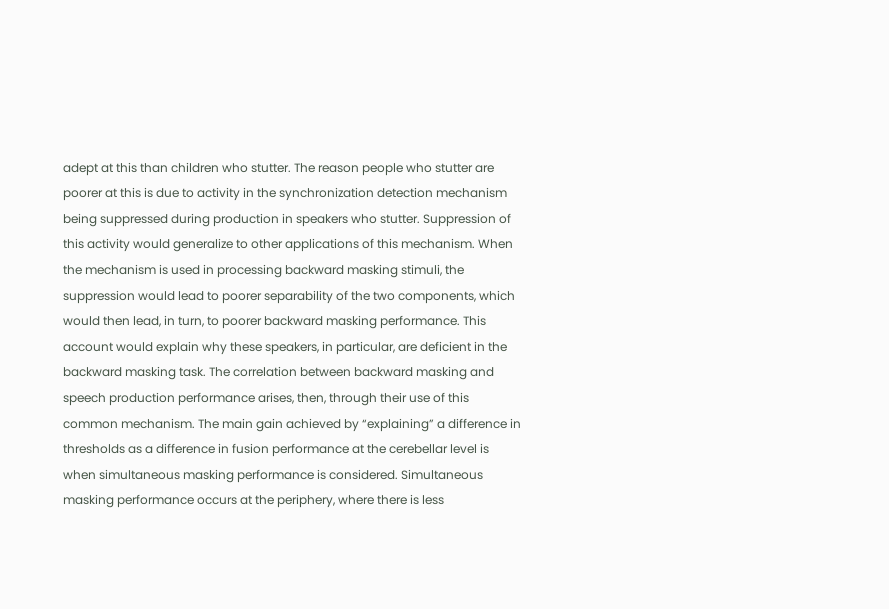adept at this than children who stutter. The reason people who stutter are poorer at this is due to activity in the synchronization detection mechanism being suppressed during production in speakers who stutter. Suppression of this activity would generalize to other applications of this mechanism. When the mechanism is used in processing backward masking stimuli, the suppression would lead to poorer separability of the two components, which would then lead, in turn, to poorer backward masking performance. This account would explain why these speakers, in particular, are deficient in the backward masking task. The correlation between backward masking and speech production performance arises, then, through their use of this common mechanism. The main gain achieved by “explaining” a difference in thresholds as a difference in fusion performance at the cerebellar level is when simultaneous masking performance is considered. Simultaneous masking performance occurs at the periphery, where there is less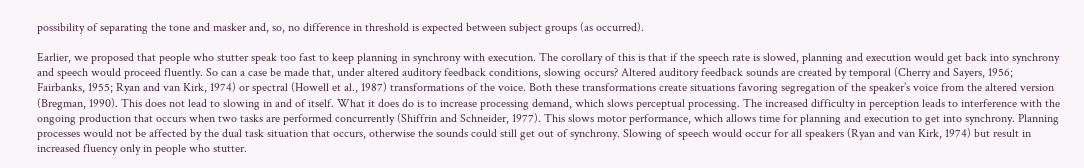possibility of separating the tone and masker and, so, no difference in threshold is expected between subject groups (as occurred).

Earlier, we proposed that people who stutter speak too fast to keep planning in synchrony with execution. The corollary of this is that if the speech rate is slowed, planning and execution would get back into synchrony and speech would proceed fluently. So can a case be made that, under altered auditory feedback conditions, slowing occurs? Altered auditory feedback sounds are created by temporal (Cherry and Sayers, 1956; Fairbanks, 1955; Ryan and van Kirk, 1974) or spectral (Howell et al., 1987) transformations of the voice. Both these transformations create situations favoring segregation of the speaker’s voice from the altered version (Bregman, 1990). This does not lead to slowing in and of itself. What it does do is to increase processing demand, which slows perceptual processing. The increased difficulty in perception leads to interference with the ongoing production that occurs when two tasks are performed concurrently (Shiffrin and Schneider, 1977). This slows motor performance, which allows time for planning and execution to get into synchrony. Planning processes would not be affected by the dual task situation that occurs, otherwise the sounds could still get out of synchrony. Slowing of speech would occur for all speakers (Ryan and van Kirk, 1974) but result in increased fluency only in people who stutter.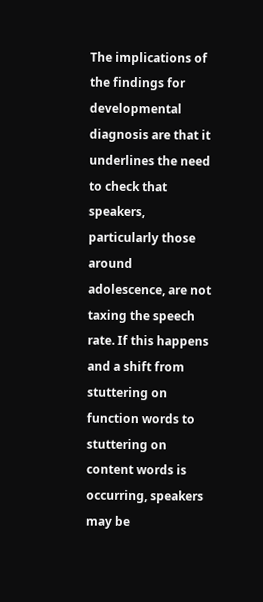The implications of the findings for developmental diagnosis are that it underlines the need to check that speakers, particularly those around adolescence, are not taxing the speech rate. If this happens and a shift from stuttering on function words to stuttering on content words is occurring, speakers may be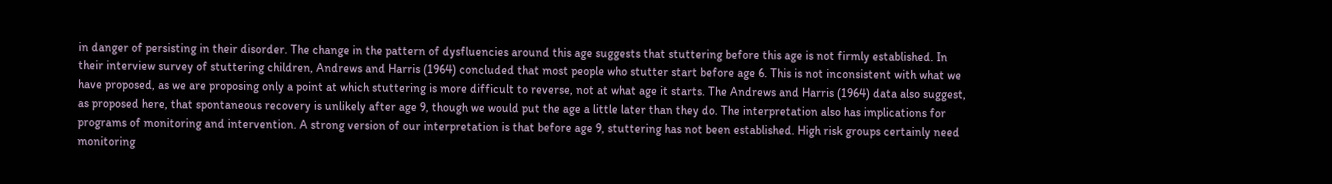in danger of persisting in their disorder. The change in the pattern of dysfluencies around this age suggests that stuttering before this age is not firmly established. In their interview survey of stuttering children, Andrews and Harris (1964) concluded that most people who stutter start before age 6. This is not inconsistent with what we have proposed, as we are proposing only a point at which stuttering is more difficult to reverse, not at what age it starts. The Andrews and Harris (1964) data also suggest, as proposed here, that spontaneous recovery is unlikely after age 9, though we would put the age a little later than they do. The interpretation also has implications for programs of monitoring and intervention. A strong version of our interpretation is that before age 9, stuttering has not been established. High risk groups certainly need monitoring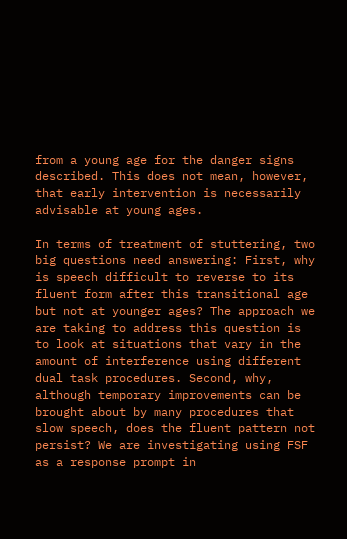from a young age for the danger signs described. This does not mean, however, that early intervention is necessarily advisable at young ages.

In terms of treatment of stuttering, two big questions need answering: First, why is speech difficult to reverse to its fluent form after this transitional age but not at younger ages? The approach we are taking to address this question is to look at situations that vary in the amount of interference using different dual task procedures. Second, why, although temporary improvements can be brought about by many procedures that slow speech, does the fluent pattern not persist? We are investigating using FSF as a response prompt in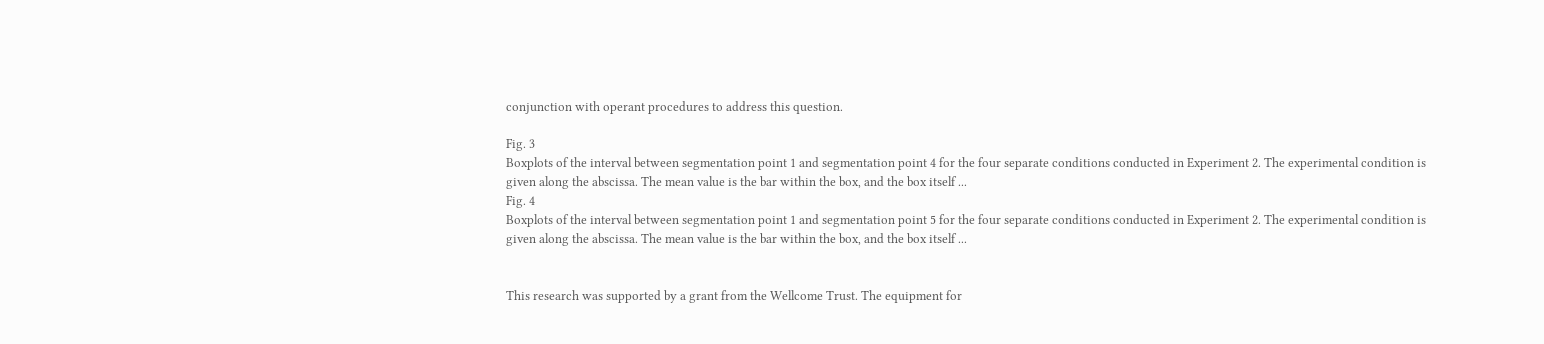conjunction with operant procedures to address this question.

Fig. 3
Boxplots of the interval between segmentation point 1 and segmentation point 4 for the four separate conditions conducted in Experiment 2. The experimental condition is given along the abscissa. The mean value is the bar within the box, and the box itself ...
Fig. 4
Boxplots of the interval between segmentation point 1 and segmentation point 5 for the four separate conditions conducted in Experiment 2. The experimental condition is given along the abscissa. The mean value is the bar within the box, and the box itself ...


This research was supported by a grant from the Wellcome Trust. The equipment for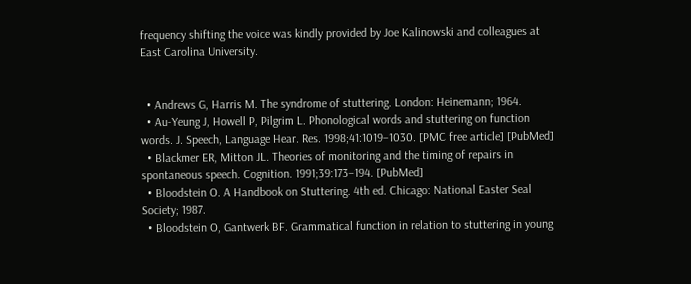frequency shifting the voice was kindly provided by Joe Kalinowski and colleagues at East Carolina University.


  • Andrews G, Harris M. The syndrome of stuttering. London: Heinemann; 1964.
  • Au-Yeung J, Howell P, Pilgrim L. Phonological words and stuttering on function words. J. Speech, Language Hear. Res. 1998;41:1019–1030. [PMC free article] [PubMed]
  • Blackmer ER, Mitton JL. Theories of monitoring and the timing of repairs in spontaneous speech. Cognition. 1991;39:173–194. [PubMed]
  • Bloodstein O. A Handbook on Stuttering. 4th ed. Chicago: National Easter Seal Society; 1987.
  • Bloodstein O, Gantwerk BF. Grammatical function in relation to stuttering in young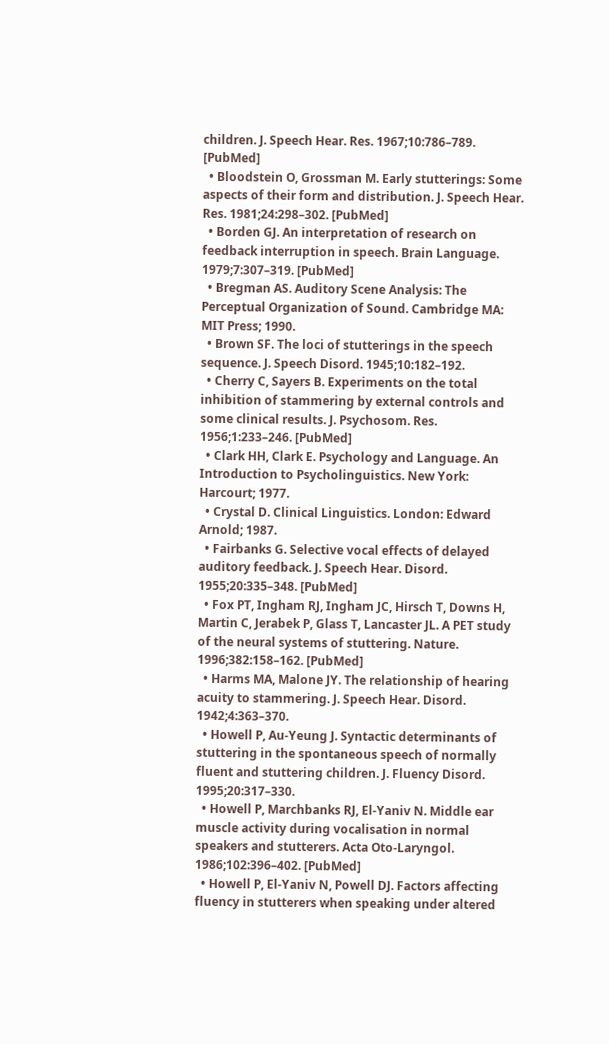children. J. Speech Hear. Res. 1967;10:786–789. [PubMed]
  • Bloodstein O, Grossman M. Early stutterings: Some aspects of their form and distribution. J. Speech Hear. Res. 1981;24:298–302. [PubMed]
  • Borden GJ. An interpretation of research on feedback interruption in speech. Brain Language. 1979;7:307–319. [PubMed]
  • Bregman AS. Auditory Scene Analysis: The Perceptual Organization of Sound. Cambridge MA: MIT Press; 1990.
  • Brown SF. The loci of stutterings in the speech sequence. J. Speech Disord. 1945;10:182–192.
  • Cherry C, Sayers B. Experiments on the total inhibition of stammering by external controls and some clinical results. J. Psychosom. Res. 1956;1:233–246. [PubMed]
  • Clark HH, Clark E. Psychology and Language. An Introduction to Psycholinguistics. New York: Harcourt; 1977.
  • Crystal D. Clinical Linguistics. London: Edward Arnold; 1987.
  • Fairbanks G. Selective vocal effects of delayed auditory feedback. J. Speech Hear. Disord. 1955;20:335–348. [PubMed]
  • Fox PT, Ingham RJ, Ingham JC, Hirsch T, Downs H, Martin C, Jerabek P, Glass T, Lancaster JL. A PET study of the neural systems of stuttering. Nature. 1996;382:158–162. [PubMed]
  • Harms MA, Malone JY. The relationship of hearing acuity to stammering. J. Speech Hear. Disord. 1942;4:363–370.
  • Howell P, Au-Yeung J. Syntactic determinants of stuttering in the spontaneous speech of normally fluent and stuttering children. J. Fluency Disord. 1995;20:317–330.
  • Howell P, Marchbanks RJ, El-Yaniv N. Middle ear muscle activity during vocalisation in normal speakers and stutterers. Acta Oto-Laryngol. 1986;102:396–402. [PubMed]
  • Howell P, El-Yaniv N, Powell DJ. Factors affecting fluency in stutterers when speaking under altered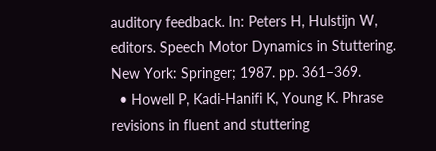auditory feedback. In: Peters H, Hulstijn W, editors. Speech Motor Dynamics in Stuttering. New York: Springer; 1987. pp. 361–369.
  • Howell P, Kadi-Hanifi K, Young K. Phrase revisions in fluent and stuttering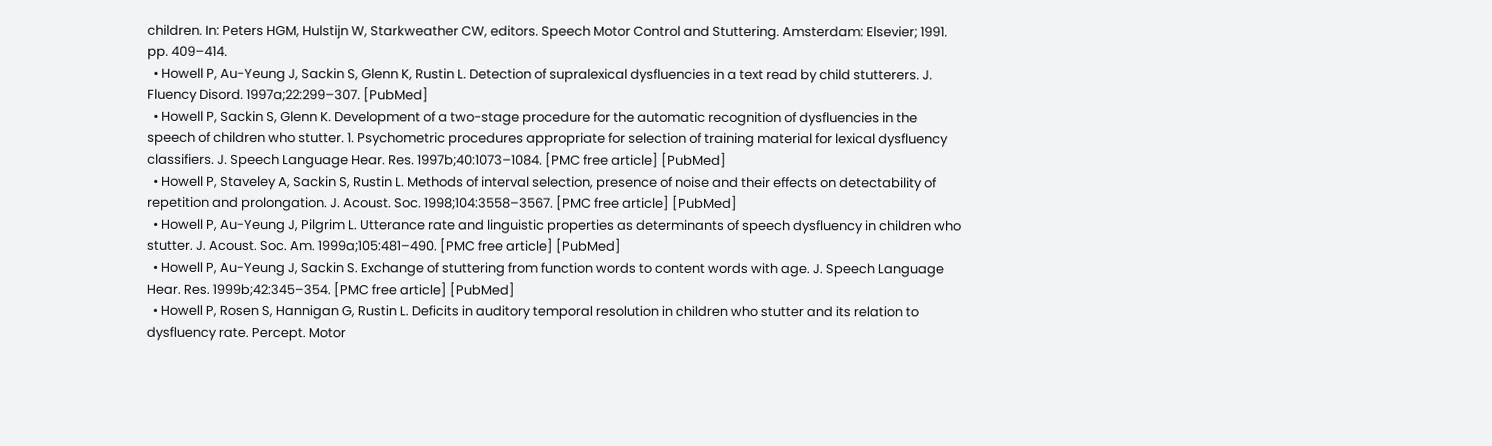children. In: Peters HGM, Hulstijn W, Starkweather CW, editors. Speech Motor Control and Stuttering. Amsterdam: Elsevier; 1991. pp. 409–414.
  • Howell P, Au-Yeung J, Sackin S, Glenn K, Rustin L. Detection of supralexical dysfluencies in a text read by child stutterers. J. Fluency Disord. 1997a;22:299–307. [PubMed]
  • Howell P, Sackin S, Glenn K. Development of a two-stage procedure for the automatic recognition of dysfluencies in the speech of children who stutter. 1. Psychometric procedures appropriate for selection of training material for lexical dysfluency classifiers. J. Speech Language Hear. Res. 1997b;40:1073–1084. [PMC free article] [PubMed]
  • Howell P, Staveley A, Sackin S, Rustin L. Methods of interval selection, presence of noise and their effects on detectability of repetition and prolongation. J. Acoust. Soc. 1998;104:3558–3567. [PMC free article] [PubMed]
  • Howell P, Au-Yeung J, Pilgrim L. Utterance rate and linguistic properties as determinants of speech dysfluency in children who stutter. J. Acoust. Soc. Am. 1999a;105:481–490. [PMC free article] [PubMed]
  • Howell P, Au-Yeung J, Sackin S. Exchange of stuttering from function words to content words with age. J. Speech Language Hear. Res. 1999b;42:345–354. [PMC free article] [PubMed]
  • Howell P, Rosen S, Hannigan G, Rustin L. Deficits in auditory temporal resolution in children who stutter and its relation to dysfluency rate. Percept. Motor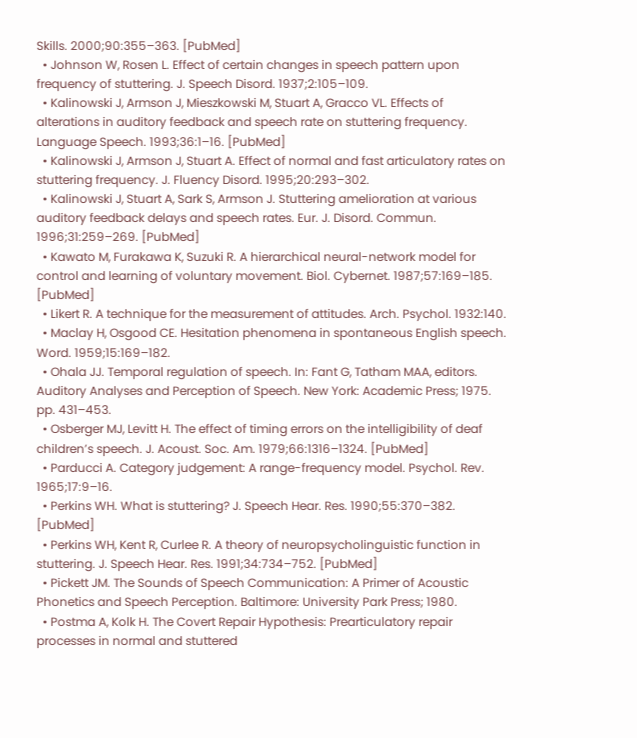Skills. 2000;90:355–363. [PubMed]
  • Johnson W, Rosen L. Effect of certain changes in speech pattern upon frequency of stuttering. J. Speech Disord. 1937;2:105–109.
  • Kalinowski J, Armson J, Mieszkowski M, Stuart A, Gracco VL. Effects of alterations in auditory feedback and speech rate on stuttering frequency. Language Speech. 1993;36:1–16. [PubMed]
  • Kalinowski J, Armson J, Stuart A. Effect of normal and fast articulatory rates on stuttering frequency. J. Fluency Disord. 1995;20:293–302.
  • Kalinowski J, Stuart A, Sark S, Armson J. Stuttering amelioration at various auditory feedback delays and speech rates. Eur. J. Disord. Commun. 1996;31:259–269. [PubMed]
  • Kawato M, Furakawa K, Suzuki R. A hierarchical neural-network model for control and learning of voluntary movement. Biol. Cybernet. 1987;57:169–185. [PubMed]
  • Likert R. A technique for the measurement of attitudes. Arch. Psychol. 1932:140.
  • Maclay H, Osgood CE. Hesitation phenomena in spontaneous English speech. Word. 1959;15:169–182.
  • Ohala JJ. Temporal regulation of speech. In: Fant G, Tatham MAA, editors. Auditory Analyses and Perception of Speech. New York: Academic Press; 1975. pp. 431–453.
  • Osberger MJ, Levitt H. The effect of timing errors on the intelligibility of deaf children’s speech. J. Acoust. Soc. Am. 1979;66:1316–1324. [PubMed]
  • Parducci A. Category judgement: A range-frequency model. Psychol. Rev. 1965;17:9–16.
  • Perkins WH. What is stuttering? J. Speech Hear. Res. 1990;55:370–382. [PubMed]
  • Perkins WH, Kent R, Curlee R. A theory of neuropsycholinguistic function in stuttering. J. Speech Hear. Res. 1991;34:734–752. [PubMed]
  • Pickett JM. The Sounds of Speech Communication: A Primer of Acoustic Phonetics and Speech Perception. Baltimore: University Park Press; 1980.
  • Postma A, Kolk H. The Covert Repair Hypothesis: Prearticulatory repair processes in normal and stuttered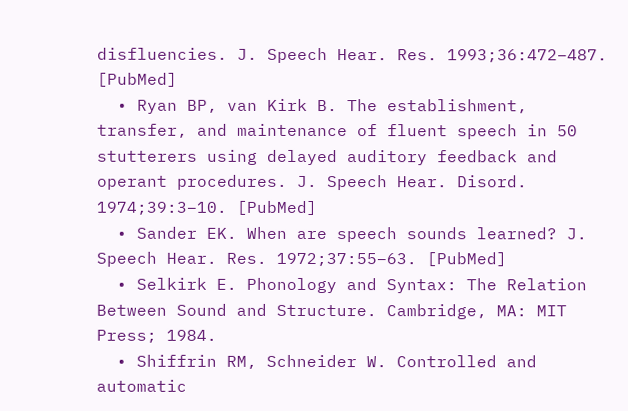disfluencies. J. Speech Hear. Res. 1993;36:472–487. [PubMed]
  • Ryan BP, van Kirk B. The establishment, transfer, and maintenance of fluent speech in 50 stutterers using delayed auditory feedback and operant procedures. J. Speech Hear. Disord. 1974;39:3–10. [PubMed]
  • Sander EK. When are speech sounds learned? J. Speech Hear. Res. 1972;37:55–63. [PubMed]
  • Selkirk E. Phonology and Syntax: The Relation Between Sound and Structure. Cambridge, MA: MIT Press; 1984.
  • Shiffrin RM, Schneider W. Controlled and automatic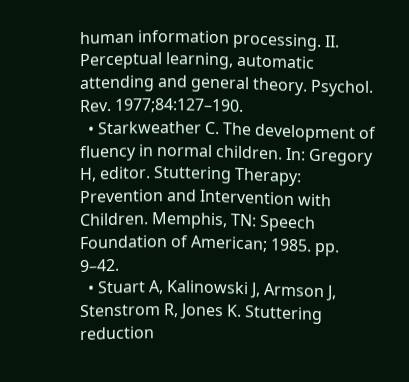human information processing. II. Perceptual learning, automatic attending and general theory. Psychol. Rev. 1977;84:127–190.
  • Starkweather C. The development of fluency in normal children. In: Gregory H, editor. Stuttering Therapy: Prevention and Intervention with Children. Memphis, TN: Speech Foundation of American; 1985. pp. 9–42.
  • Stuart A, Kalinowski J, Armson J, Stenstrom R, Jones K. Stuttering reduction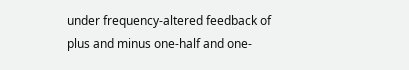under frequency-altered feedback of plus and minus one-half and one-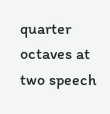quarter octaves at two speech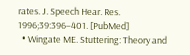rates. J. Speech Hear. Res. 1996;39:396–401. [PubMed]
  • Wingate ME. Stuttering: Theory and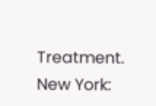Treatment. New York: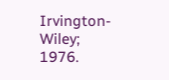Irvington-Wiley; 1976.